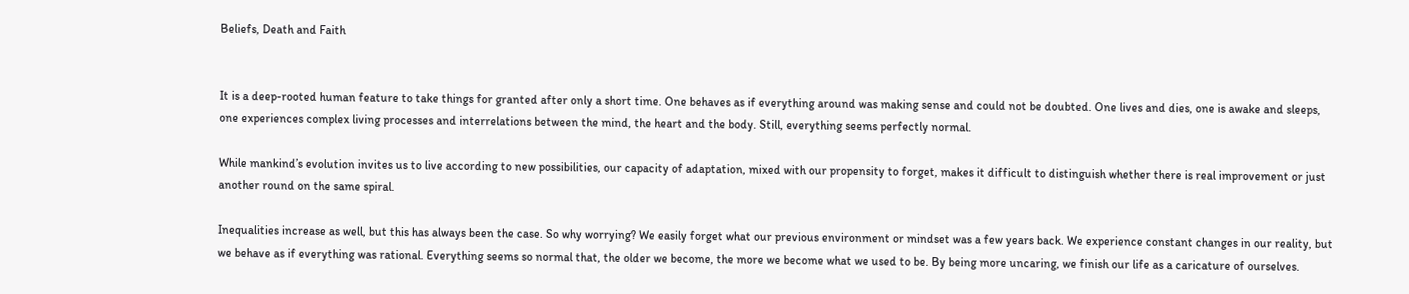Beliefs, Death and Faith


It is a deep-rooted human feature to take things for granted after only a short time. One behaves as if everything around was making sense and could not be doubted. One lives and dies, one is awake and sleeps, one experiences complex living processes and interrelations between the mind, the heart and the body. Still, everything seems perfectly normal.

While mankind’s evolution invites us to live according to new possibilities, our capacity of adaptation, mixed with our propensity to forget, makes it difficult to distinguish whether there is real improvement or just another round on the same spiral.

Inequalities increase as well, but this has always been the case. So why worrying? We easily forget what our previous environment or mindset was a few years back. We experience constant changes in our reality, but we behave as if everything was rational. Everything seems so normal that, the older we become, the more we become what we used to be. By being more uncaring, we finish our life as a caricature of ourselves.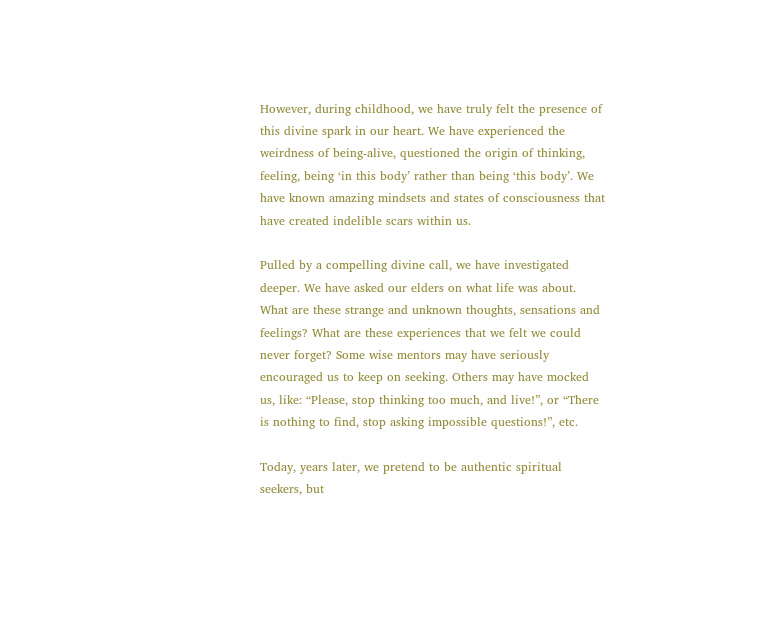However, during childhood, we have truly felt the presence of this divine spark in our heart. We have experienced the weirdness of being-alive, questioned the origin of thinking, feeling, being ‘in this body’ rather than being ‘this body’. We have known amazing mindsets and states of consciousness that have created indelible scars within us.

Pulled by a compelling divine call, we have investigated deeper. We have asked our elders on what life was about. What are these strange and unknown thoughts, sensations and feelings? What are these experiences that we felt we could never forget? Some wise mentors may have seriously encouraged us to keep on seeking. Others may have mocked us, like: “Please, stop thinking too much, and live!”, or “There is nothing to find, stop asking impossible questions!”, etc.

Today, years later, we pretend to be authentic spiritual seekers, but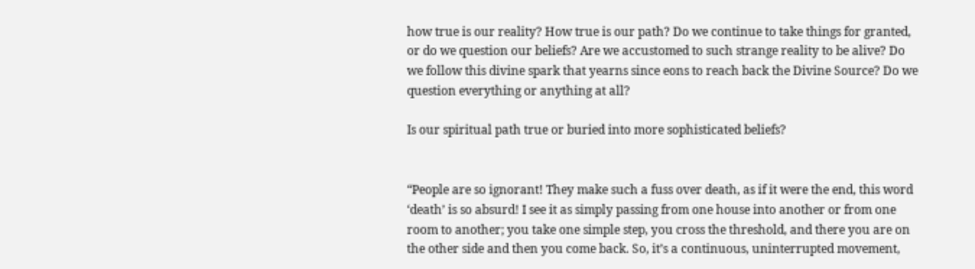how true is our reality? How true is our path? Do we continue to take things for granted, or do we question our beliefs? Are we accustomed to such strange reality to be alive? Do we follow this divine spark that yearns since eons to reach back the Divine Source? Do we question everything or anything at all?

Is our spiritual path true or buried into more sophisticated beliefs?


“People are so ignorant! They make such a fuss over death, as if it were the end, this word ‘death’ is so absurd! I see it as simply passing from one house into another or from one room to another; you take one simple step, you cross the threshold, and there you are on the other side and then you come back. So, it’s a continuous, uninterrupted movement,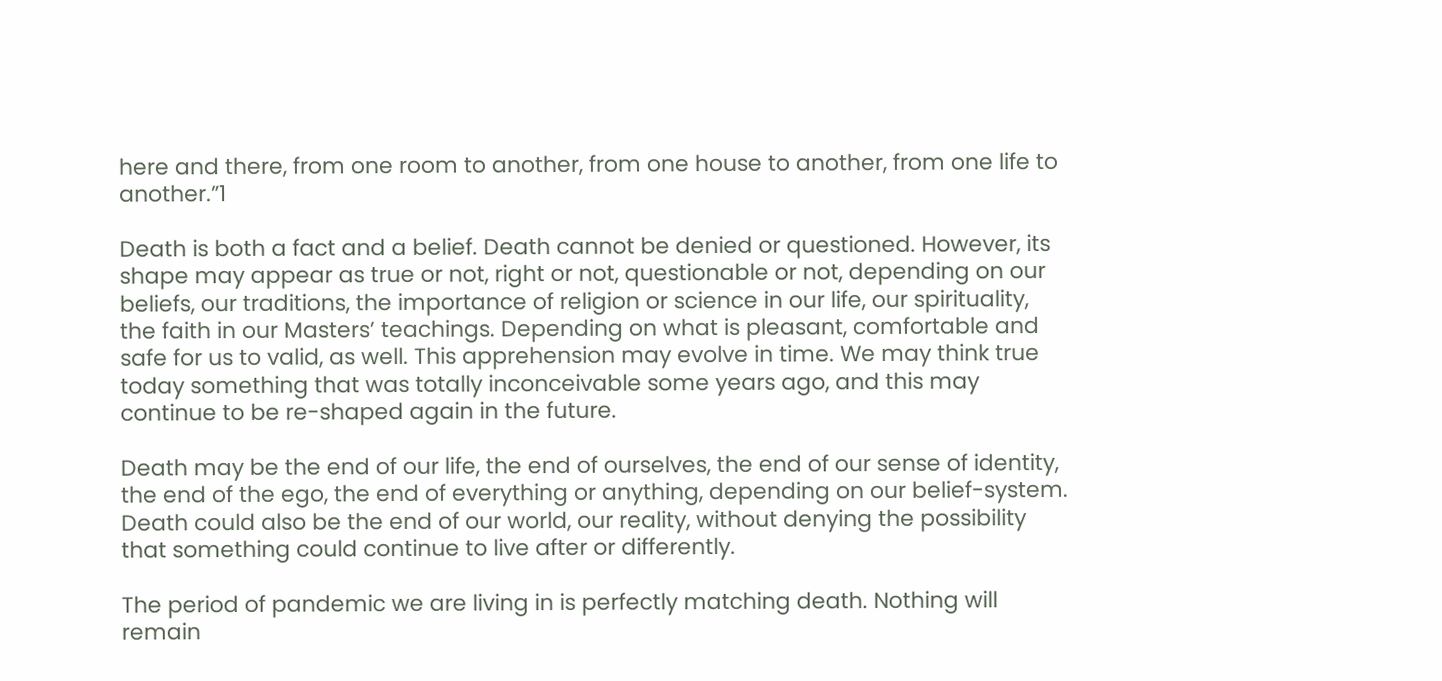here and there, from one room to another, from one house to another, from one life to another.”1

Death is both a fact and a belief. Death cannot be denied or questioned. However, its shape may appear as true or not, right or not, questionable or not, depending on our beliefs, our traditions, the importance of religion or science in our life, our spirituality, the faith in our Masters’ teachings. Depending on what is pleasant, comfortable and safe for us to valid, as well. This apprehension may evolve in time. We may think true today something that was totally inconceivable some years ago, and this may continue to be re-shaped again in the future.

Death may be the end of our life, the end of ourselves, the end of our sense of identity, the end of the ego, the end of everything or anything, depending on our belief-system. Death could also be the end of our world, our reality, without denying the possibility that something could continue to live after or differently.

The period of pandemic we are living in is perfectly matching death. Nothing will remain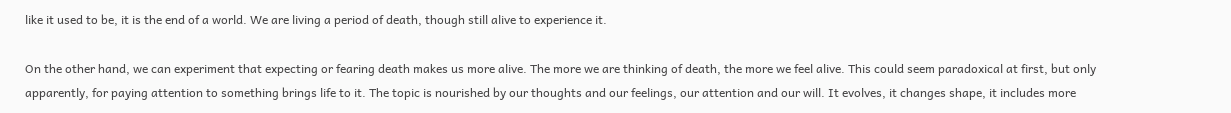like it used to be, it is the end of a world. We are living a period of death, though still alive to experience it.

On the other hand, we can experiment that expecting or fearing death makes us more alive. The more we are thinking of death, the more we feel alive. This could seem paradoxical at first, but only apparently, for paying attention to something brings life to it. The topic is nourished by our thoughts and our feelings, our attention and our will. It evolves, it changes shape, it includes more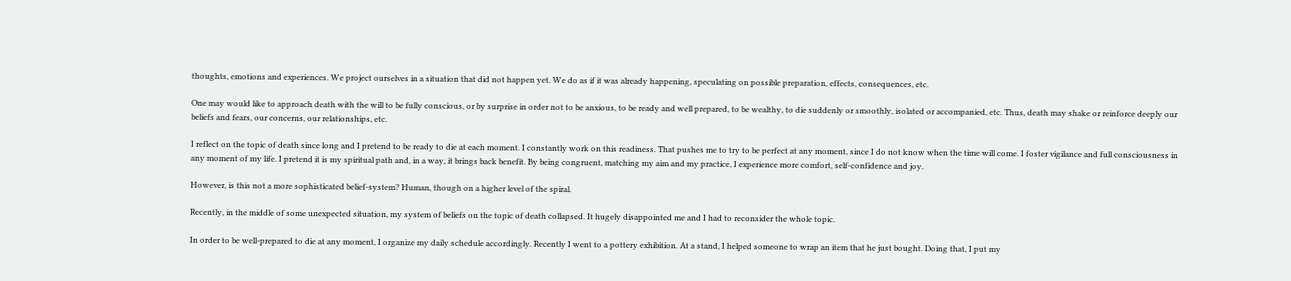thoughts, emotions and experiences. We project ourselves in a situation that did not happen yet. We do as if it was already happening, speculating on possible preparation, effects, consequences, etc.

One may would like to approach death with the will to be fully conscious, or by surprise in order not to be anxious, to be ready and well prepared, to be wealthy, to die suddenly or smoothly, isolated or accompanied, etc. Thus, death may shake or reinforce deeply our beliefs and fears, our concerns, our relationships, etc.

I reflect on the topic of death since long and I pretend to be ready to die at each moment. I constantly work on this readiness. That pushes me to try to be perfect at any moment, since I do not know when the time will come. I foster vigilance and full consciousness in any moment of my life. I pretend it is my spiritual path and, in a way, it brings back benefit. By being congruent, matching my aim and my practice, I experience more comfort, self-confidence and joy.

However, is this not a more sophisticated belief-system? Human, though on a higher level of the spiral.

Recently, in the middle of some unexpected situation, my system of beliefs on the topic of death collapsed. It hugely disappointed me and I had to reconsider the whole topic.

In order to be well-prepared to die at any moment, I organize my daily schedule accordingly. Recently I went to a pottery exhibition. At a stand, I helped someone to wrap an item that he just bought. Doing that, I put my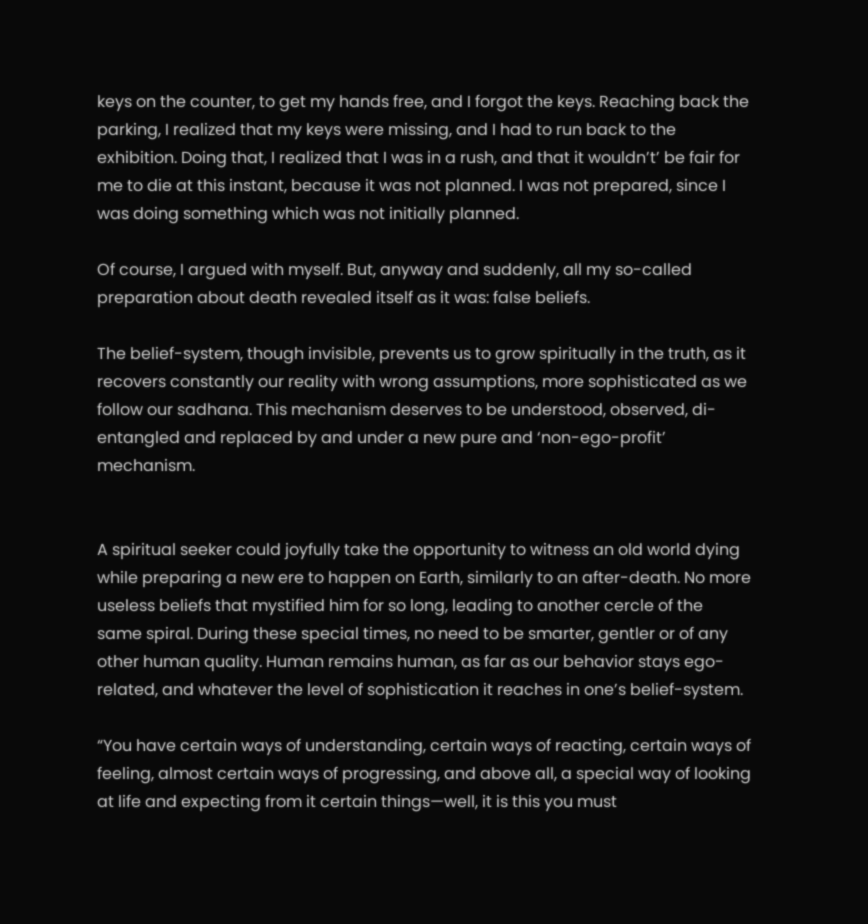keys on the counter, to get my hands free, and I forgot the keys. Reaching back the parking, I realized that my keys were missing, and I had to run back to the exhibition. Doing that, I realized that I was in a rush, and that it wouldn’t’ be fair for me to die at this instant, because it was not planned. I was not prepared, since I was doing something which was not initially planned.

Of course, I argued with myself. But, anyway and suddenly, all my so-called preparation about death revealed itself as it was: false beliefs.

The belief-system, though invisible, prevents us to grow spiritually in the truth, as it recovers constantly our reality with wrong assumptions, more sophisticated as we follow our sadhana. This mechanism deserves to be understood, observed, di-entangled and replaced by and under a new pure and ‘non-ego-profit’ mechanism.


A spiritual seeker could joyfully take the opportunity to witness an old world dying while preparing a new ere to happen on Earth, similarly to an after-death. No more useless beliefs that mystified him for so long, leading to another cercle of the same spiral. During these special times, no need to be smarter, gentler or of any other human quality. Human remains human, as far as our behavior stays ego-related, and whatever the level of sophistication it reaches in one’s belief-system.

“You have certain ways of understanding, certain ways of reacting, certain ways of feeling, almost certain ways of progressing, and above all, a special way of looking at life and expecting from it certain things—well, it is this you must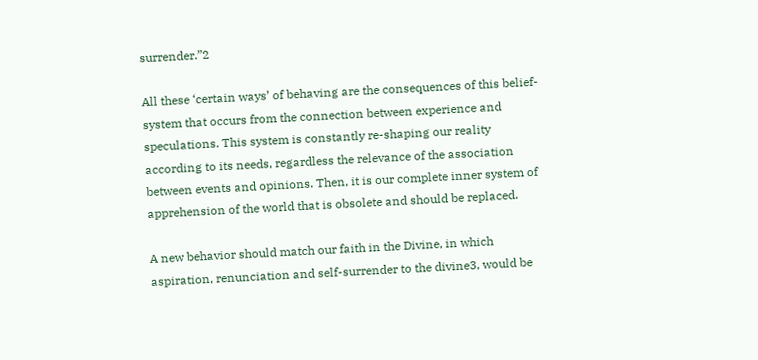surrender.”2

All these ‘certain ways’ of behaving are the consequences of this belief-system that occurs from the connection between experience and speculations. This system is constantly re-shaping our reality according to its needs, regardless the relevance of the association between events and opinions. Then, it is our complete inner system of apprehension of the world that is obsolete and should be replaced.

A new behavior should match our faith in the Divine, in which aspiration, renunciation and self-surrender to the divine3, would be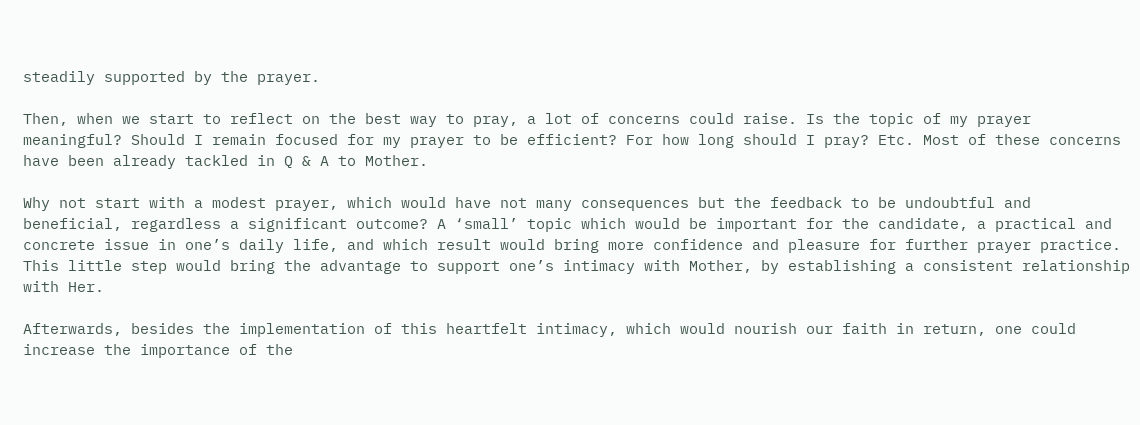steadily supported by the prayer.

Then, when we start to reflect on the best way to pray, a lot of concerns could raise. Is the topic of my prayer meaningful? Should I remain focused for my prayer to be efficient? For how long should I pray? Etc. Most of these concerns have been already tackled in Q & A to Mother.

Why not start with a modest prayer, which would have not many consequences but the feedback to be undoubtful and beneficial, regardless a significant outcome? A ‘small’ topic which would be important for the candidate, a practical and concrete issue in one’s daily life, and which result would bring more confidence and pleasure for further prayer practice. This little step would bring the advantage to support one’s intimacy with Mother, by establishing a consistent relationship with Her.

Afterwards, besides the implementation of this heartfelt intimacy, which would nourish our faith in return, one could increase the importance of the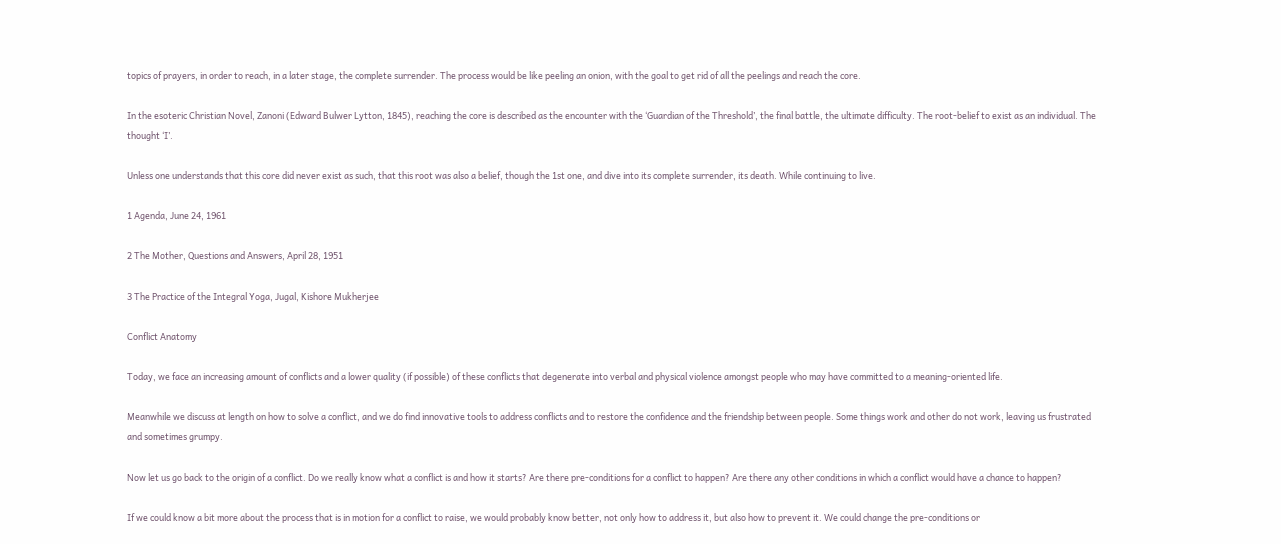topics of prayers, in order to reach, in a later stage, the complete surrender. The process would be like peeling an onion, with the goal to get rid of all the peelings and reach the core.

In the esoteric Christian Novel, Zanoni (Edward Bulwer Lytton, 1845), reaching the core is described as the encounter with the ‘Guardian of the Threshold’, the final battle, the ultimate difficulty. The root-belief to exist as an individual. The thought ‘I’.

Unless one understands that this core did never exist as such, that this root was also a belief, though the 1st one, and dive into its complete surrender, its death. While continuing to live.

1 Agenda, June 24, 1961

2 The Mother, Questions and Answers, April 28, 1951

3 The Practice of the Integral Yoga, Jugal, Kishore Mukherjee

Conflict Anatomy

Today, we face an increasing amount of conflicts and a lower quality (if possible) of these conflicts that degenerate into verbal and physical violence amongst people who may have committed to a meaning-oriented life.

Meanwhile we discuss at length on how to solve a conflict, and we do find innovative tools to address conflicts and to restore the confidence and the friendship between people. Some things work and other do not work, leaving us frustrated and sometimes grumpy.

Now let us go back to the origin of a conflict. Do we really know what a conflict is and how it starts? Are there pre-conditions for a conflict to happen? Are there any other conditions in which a conflict would have a chance to happen?

If we could know a bit more about the process that is in motion for a conflict to raise, we would probably know better, not only how to address it, but also how to prevent it. We could change the pre-conditions or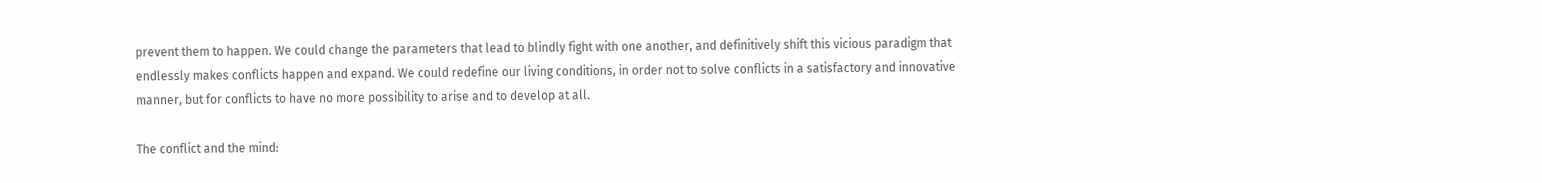prevent them to happen. We could change the parameters that lead to blindly fight with one another, and definitively shift this vicious paradigm that endlessly makes conflicts happen and expand. We could redefine our living conditions, in order not to solve conflicts in a satisfactory and innovative manner, but for conflicts to have no more possibility to arise and to develop at all.

The conflict and the mind: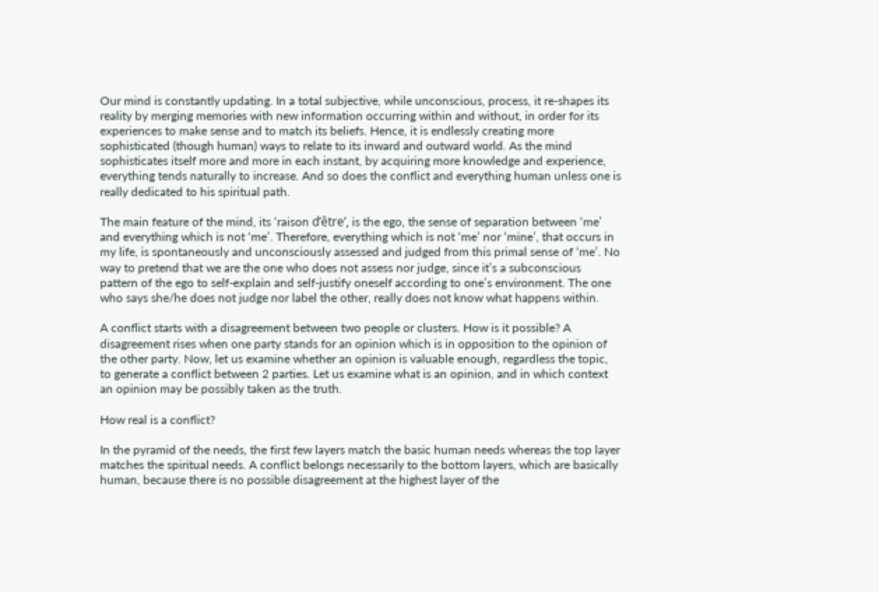Our mind is constantly updating. In a total subjective, while unconscious, process, it re-shapes its reality by merging memories with new information occurring within and without, in order for its experiences to make sense and to match its beliefs. Hence, it is endlessly creating more sophisticated (though human) ways to relate to its inward and outward world. As the mind sophisticates itself more and more in each instant, by acquiring more knowledge and experience, everything tends naturally to increase. And so does the conflict and everything human unless one is really dedicated to his spiritual path.

The main feature of the mind, its ‘raison d’être’, is the ego, the sense of separation between ‘me’ and everything which is not ‘me’. Therefore, everything which is not ‘me’ nor ‘mine’, that occurs in my life, is spontaneously and unconsciously assessed and judged from this primal sense of ‘me’. No way to pretend that we are the one who does not assess nor judge, since it’s a subconscious pattern of the ego to self-explain and self-justify oneself according to one’s environment. The one who says she/he does not judge nor label the other, really does not know what happens within.

A conflict starts with a disagreement between two people or clusters. How is it possible? A disagreement rises when one party stands for an opinion which is in opposition to the opinion of the other party. Now, let us examine whether an opinion is valuable enough, regardless the topic, to generate a conflict between 2 parties. Let us examine what is an opinion, and in which context an opinion may be possibly taken as the truth.

How real is a conflict?

In the pyramid of the needs, the first few layers match the basic human needs whereas the top layer matches the spiritual needs. A conflict belongs necessarily to the bottom layers, which are basically human, because there is no possible disagreement at the highest layer of the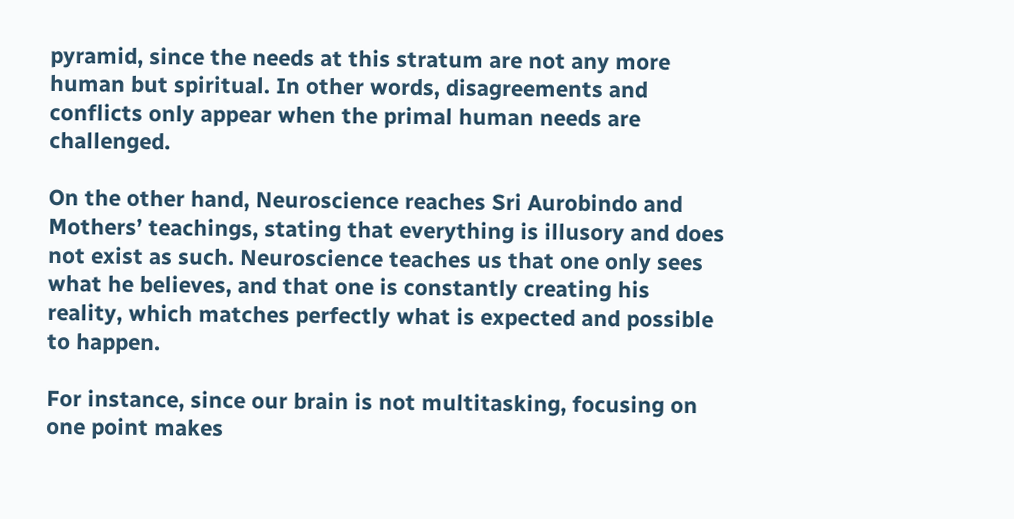pyramid, since the needs at this stratum are not any more human but spiritual. In other words, disagreements and conflicts only appear when the primal human needs are challenged.

On the other hand, Neuroscience reaches Sri Aurobindo and Mothers’ teachings, stating that everything is illusory and does not exist as such. Neuroscience teaches us that one only sees what he believes, and that one is constantly creating his reality, which matches perfectly what is expected and possible to happen.

For instance, since our brain is not multitasking, focusing on one point makes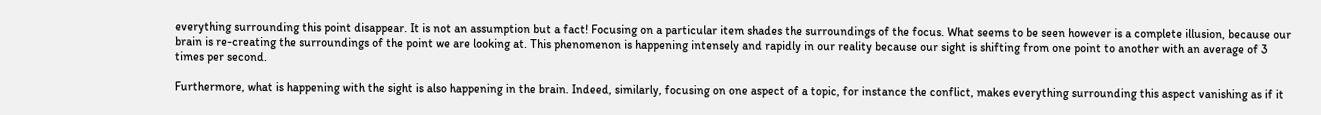everything surrounding this point disappear. It is not an assumption but a fact! Focusing on a particular item shades the surroundings of the focus. What seems to be seen however is a complete illusion, because our brain is re-creating the surroundings of the point we are looking at. This phenomenon is happening intensely and rapidly in our reality because our sight is shifting from one point to another with an average of 3 times per second.

Furthermore, what is happening with the sight is also happening in the brain. Indeed, similarly, focusing on one aspect of a topic, for instance the conflict, makes everything surrounding this aspect vanishing as if it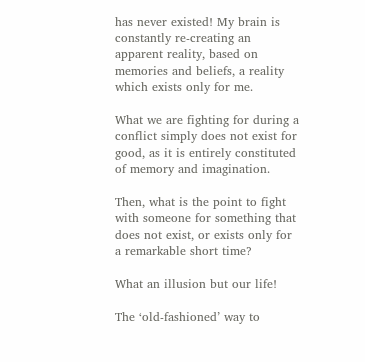has never existed! My brain is constantly re-creating an apparent reality, based on memories and beliefs, a reality which exists only for me.

What we are fighting for during a conflict simply does not exist for good, as it is entirely constituted of memory and imagination.

Then, what is the point to fight with someone for something that does not exist, or exists only for a remarkable short time?

What an illusion but our life!

The ‘old-fashioned’ way to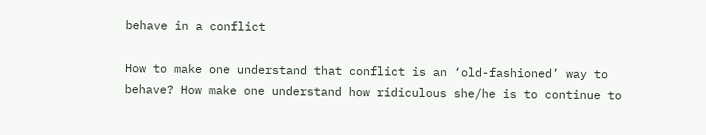behave in a conflict

How to make one understand that conflict is an ‘old-fashioned’ way to behave? How make one understand how ridiculous she/he is to continue to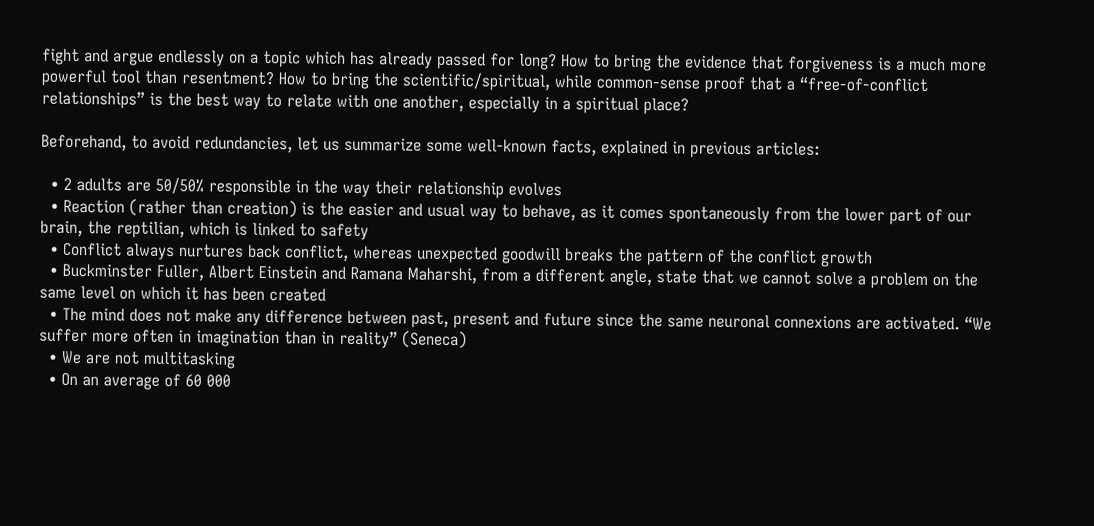fight and argue endlessly on a topic which has already passed for long? How to bring the evidence that forgiveness is a much more powerful tool than resentment? How to bring the scientific/spiritual, while common-sense proof that a “free-of-conflict relationships” is the best way to relate with one another, especially in a spiritual place?

Beforehand, to avoid redundancies, let us summarize some well-known facts, explained in previous articles:

  • 2 adults are 50/50% responsible in the way their relationship evolves
  • Reaction (rather than creation) is the easier and usual way to behave, as it comes spontaneously from the lower part of our brain, the reptilian, which is linked to safety
  • Conflict always nurtures back conflict, whereas unexpected goodwill breaks the pattern of the conflict growth
  • Buckminster Fuller, Albert Einstein and Ramana Maharshi, from a different angle, state that we cannot solve a problem on the same level on which it has been created
  • The mind does not make any difference between past, present and future since the same neuronal connexions are activated. “We suffer more often in imagination than in reality” (Seneca)
  • We are not multitasking
  • On an average of 60 000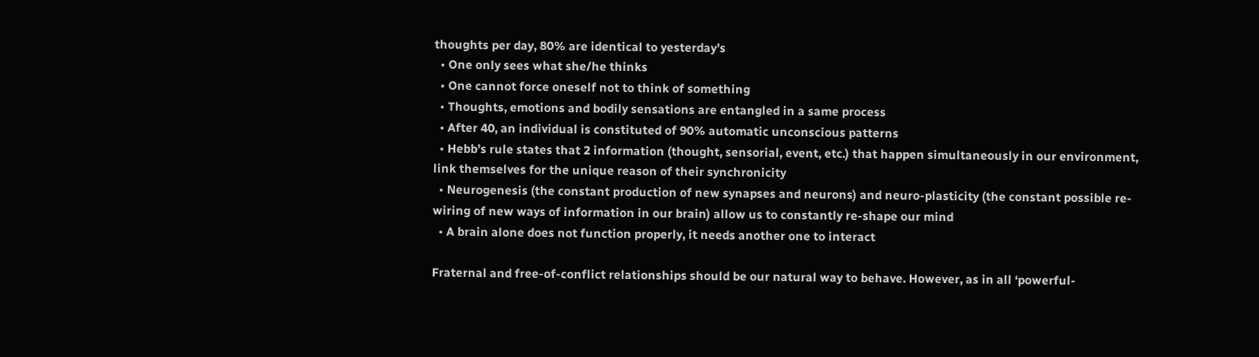thoughts per day, 80% are identical to yesterday’s
  • One only sees what she/he thinks
  • One cannot force oneself not to think of something
  • Thoughts, emotions and bodily sensations are entangled in a same process
  • After 40, an individual is constituted of 90% automatic unconscious patterns
  • Hebb’s rule states that 2 information (thought, sensorial, event, etc.) that happen simultaneously in our environment, link themselves for the unique reason of their synchronicity
  • Neurogenesis (the constant production of new synapses and neurons) and neuro-plasticity (the constant possible re-wiring of new ways of information in our brain) allow us to constantly re-shape our mind
  • A brain alone does not function properly, it needs another one to interact

Fraternal and free-of-conflict relationships should be our natural way to behave. However, as in all ‘powerful-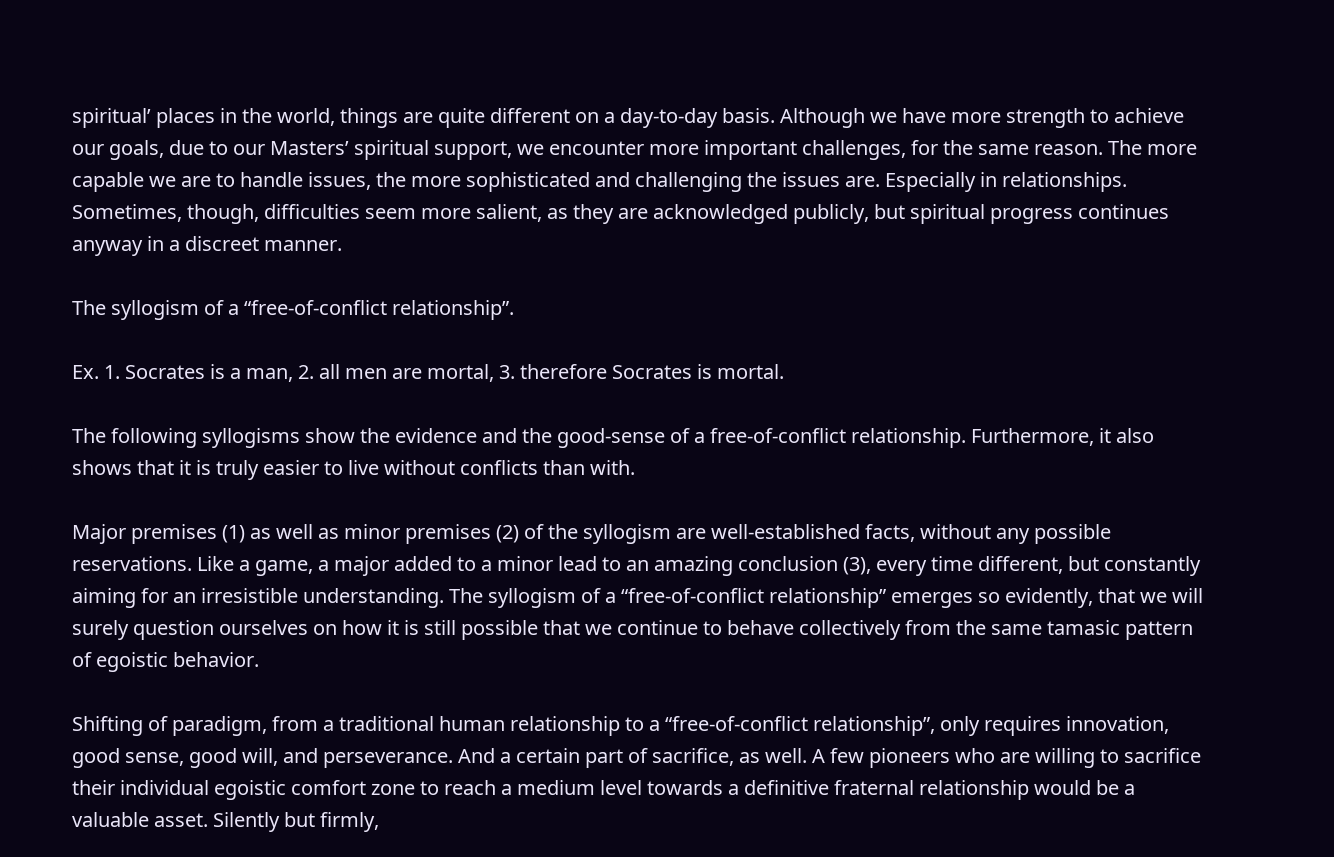spiritual’ places in the world, things are quite different on a day-to-day basis. Although we have more strength to achieve our goals, due to our Masters’ spiritual support, we encounter more important challenges, for the same reason. The more capable we are to handle issues, the more sophisticated and challenging the issues are. Especially in relationships. Sometimes, though, difficulties seem more salient, as they are acknowledged publicly, but spiritual progress continues anyway in a discreet manner.

The syllogism of a “free-of-conflict relationship”.

Ex. 1. Socrates is a man, 2. all men are mortal, 3. therefore Socrates is mortal.

The following syllogisms show the evidence and the good-sense of a free-of-conflict relationship. Furthermore, it also shows that it is truly easier to live without conflicts than with.

Major premises (1) as well as minor premises (2) of the syllogism are well-established facts, without any possible reservations. Like a game, a major added to a minor lead to an amazing conclusion (3), every time different, but constantly aiming for an irresistible understanding. The syllogism of a “free-of-conflict relationship” emerges so evidently, that we will surely question ourselves on how it is still possible that we continue to behave collectively from the same tamasic pattern of egoistic behavior.

Shifting of paradigm, from a traditional human relationship to a “free-of-conflict relationship”, only requires innovation, good sense, good will, and perseverance. And a certain part of sacrifice, as well. A few pioneers who are willing to sacrifice their individual egoistic comfort zone to reach a medium level towards a definitive fraternal relationship would be a valuable asset. Silently but firmly,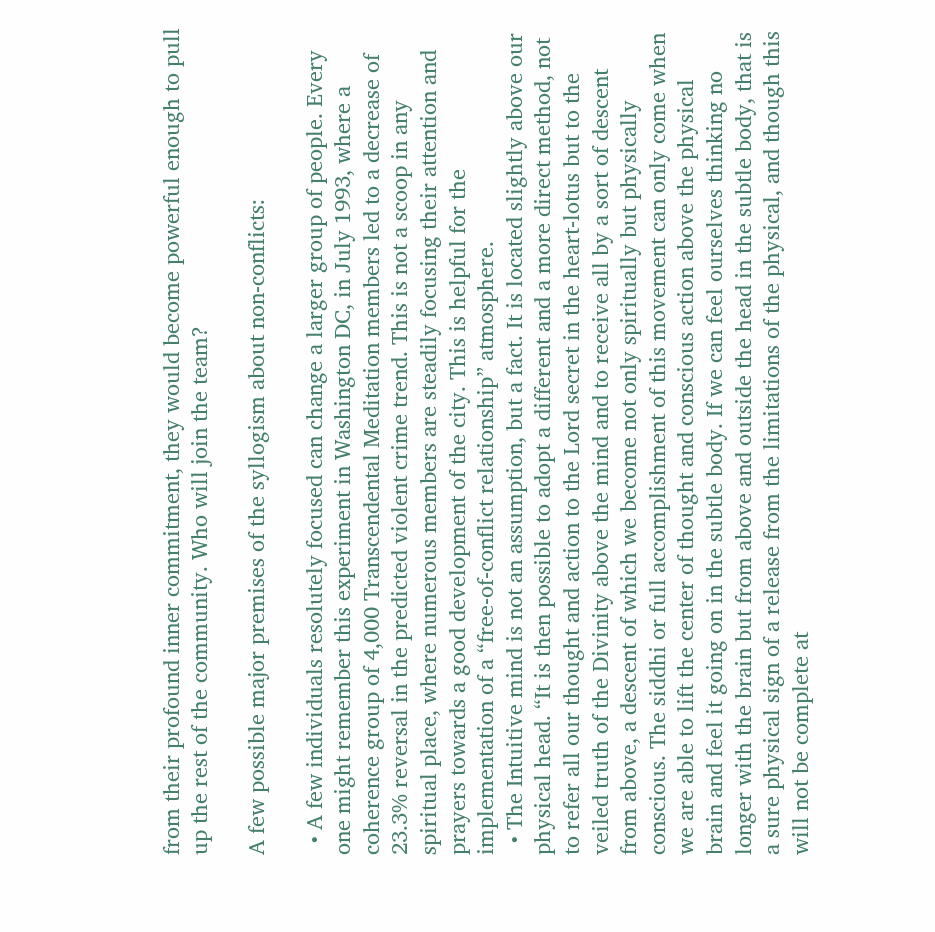from their profound inner commitment, they would become powerful enough to pull up the rest of the community. Who will join the team?

A few possible major premises of the syllogism about non-conflicts:

  • A few individuals resolutely focused can change a larger group of people. Every one might remember this experiment in Washington DC, in July 1993, where a coherence group of 4,000 Transcendental Meditation members led to a decrease of 23.3% reversal in the predicted violent crime trend. This is not a scoop in any spiritual place, where numerous members are steadily focusing their attention and prayers towards a good development of the city. This is helpful for the implementation of a “free-of-conflict relationship” atmosphere.
  • The Intuitive mind is not an assumption, but a fact. It is located slightly above our physical head. “It is then possible to adopt a different and a more direct method, not to refer all our thought and action to the Lord secret in the heart-lotus but to the veiled truth of the Divinity above the mind and to receive all by a sort of descent from above, a descent of which we become not only spiritually but physically conscious. The siddhi or full accomplishment of this movement can only come when we are able to lift the center of thought and conscious action above the physical brain and feel it going on in the subtle body. If we can feel ourselves thinking no longer with the brain but from above and outside the head in the subtle body, that is a sure physical sign of a release from the limitations of the physical, and though this will not be complete at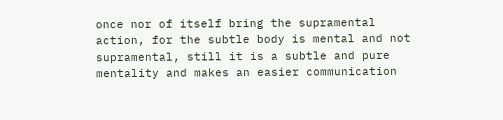once nor of itself bring the supramental action, for the subtle body is mental and not supramental, still it is a subtle and pure mentality and makes an easier communication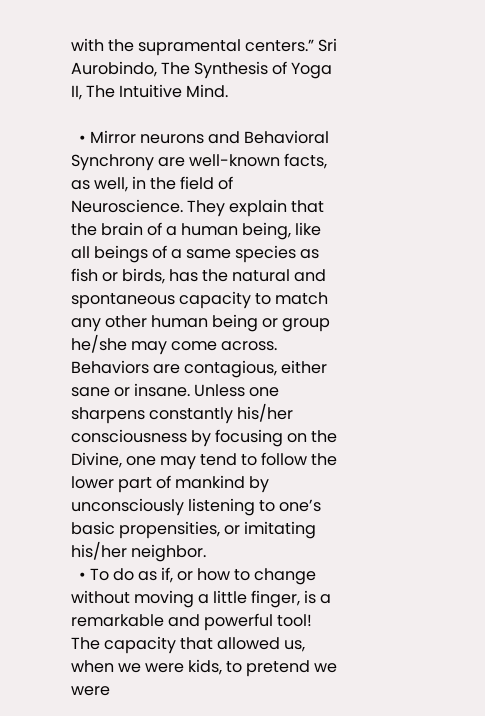with the supramental centers.” Sri Aurobindo, The Synthesis of Yoga II, The Intuitive Mind.

  • Mirror neurons and Behavioral Synchrony are well-known facts, as well, in the field of Neuroscience. They explain that the brain of a human being, like all beings of a same species as fish or birds, has the natural and spontaneous capacity to match any other human being or group he/she may come across. Behaviors are contagious, either sane or insane. Unless one sharpens constantly his/her consciousness by focusing on the Divine, one may tend to follow the lower part of mankind by unconsciously listening to one’s basic propensities, or imitating his/her neighbor.
  • To do as if, or how to change without moving a little finger, is a remarkable and powerful tool! The capacity that allowed us, when we were kids, to pretend we were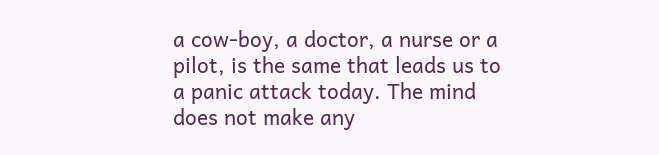a cow-boy, a doctor, a nurse or a pilot, is the same that leads us to a panic attack today. The mind does not make any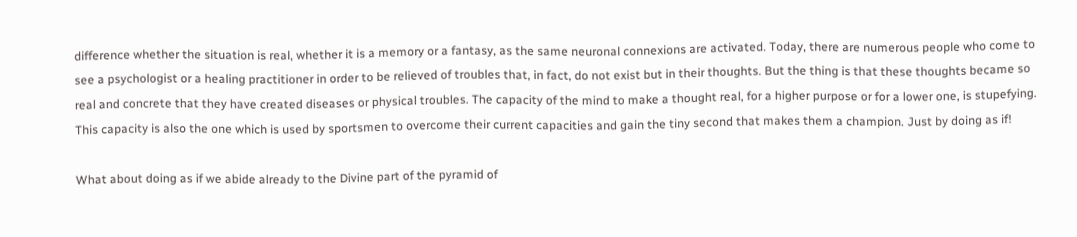difference whether the situation is real, whether it is a memory or a fantasy, as the same neuronal connexions are activated. Today, there are numerous people who come to see a psychologist or a healing practitioner in order to be relieved of troubles that, in fact, do not exist but in their thoughts. But the thing is that these thoughts became so real and concrete that they have created diseases or physical troubles. The capacity of the mind to make a thought real, for a higher purpose or for a lower one, is stupefying. This capacity is also the one which is used by sportsmen to overcome their current capacities and gain the tiny second that makes them a champion. Just by doing as if!

What about doing as if we abide already to the Divine part of the pyramid of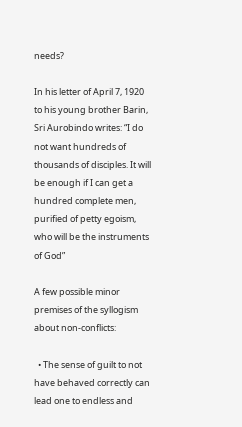needs?

In his letter of April 7, 1920 to his young brother Barin, Sri Aurobindo writes: “I do not want hundreds of thousands of disciples. It will be enough if I can get a hundred complete men, purified of petty egoism, who will be the instruments of God”

A few possible minor premises of the syllogism about non-conflicts:

  • The sense of guilt to not have behaved correctly can lead one to endless and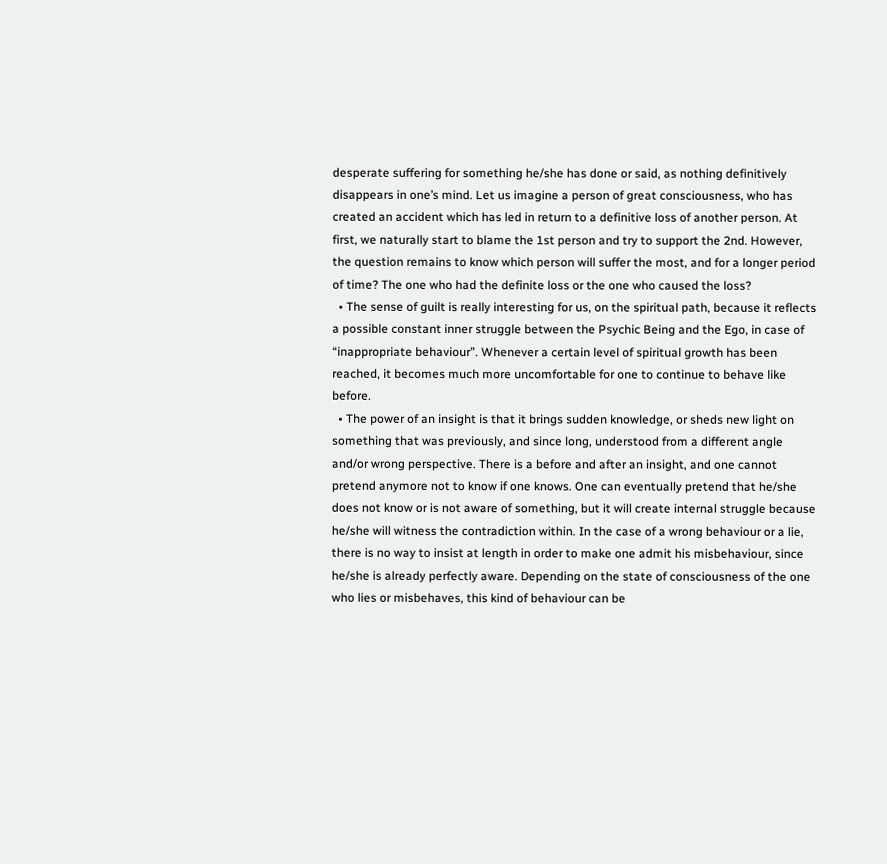desperate suffering for something he/she has done or said, as nothing definitively disappears in one’s mind. Let us imagine a person of great consciousness, who has created an accident which has led in return to a definitive loss of another person. At first, we naturally start to blame the 1st person and try to support the 2nd. However, the question remains to know which person will suffer the most, and for a longer period of time? The one who had the definite loss or the one who caused the loss?
  • The sense of guilt is really interesting for us, on the spiritual path, because it reflects a possible constant inner struggle between the Psychic Being and the Ego, in case of “inappropriate behaviour”. Whenever a certain level of spiritual growth has been reached, it becomes much more uncomfortable for one to continue to behave like before.
  • The power of an insight is that it brings sudden knowledge, or sheds new light on something that was previously, and since long, understood from a different angle and/or wrong perspective. There is a before and after an insight, and one cannot pretend anymore not to know if one knows. One can eventually pretend that he/she does not know or is not aware of something, but it will create internal struggle because he/she will witness the contradiction within. In the case of a wrong behaviour or a lie, there is no way to insist at length in order to make one admit his misbehaviour, since he/she is already perfectly aware. Depending on the state of consciousness of the one who lies or misbehaves, this kind of behaviour can be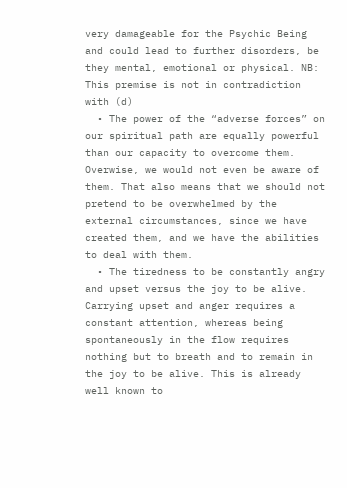very damageable for the Psychic Being and could lead to further disorders, be they mental, emotional or physical. NB: This premise is not in contradiction with (d)
  • The power of the “adverse forces” on our spiritual path are equally powerful than our capacity to overcome them. Overwise, we would not even be aware of them. That also means that we should not pretend to be overwhelmed by the external circumstances, since we have created them, and we have the abilities to deal with them.
  • The tiredness to be constantly angry and upset versus the joy to be alive. Carrying upset and anger requires a constant attention, whereas being spontaneously in the flow requires nothing but to breath and to remain in the joy to be alive. This is already well known to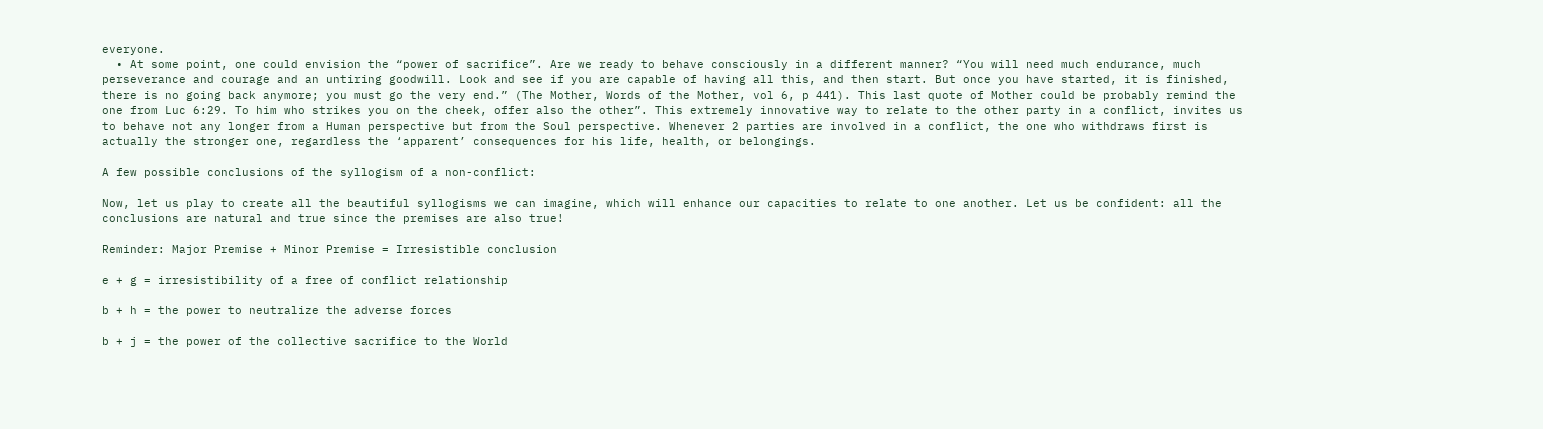everyone.
  • At some point, one could envision the “power of sacrifice”. Are we ready to behave consciously in a different manner? “You will need much endurance, much perseverance and courage and an untiring goodwill. Look and see if you are capable of having all this, and then start. But once you have started, it is finished, there is no going back anymore; you must go the very end.” (The Mother, Words of the Mother, vol 6, p 441). This last quote of Mother could be probably remind the one from Luc 6:29. To him who strikes you on the cheek, offer also the other”. This extremely innovative way to relate to the other party in a conflict, invites us to behave not any longer from a Human perspective but from the Soul perspective. Whenever 2 parties are involved in a conflict, the one who withdraws first is actually the stronger one, regardless the ‘apparent’ consequences for his life, health, or belongings.

A few possible conclusions of the syllogism of a non-conflict:

Now, let us play to create all the beautiful syllogisms we can imagine, which will enhance our capacities to relate to one another. Let us be confident: all the conclusions are natural and true since the premises are also true!

Reminder: Major Premise + Minor Premise = Irresistible conclusion

e + g = irresistibility of a free of conflict relationship

b + h = the power to neutralize the adverse forces

b + j = the power of the collective sacrifice to the World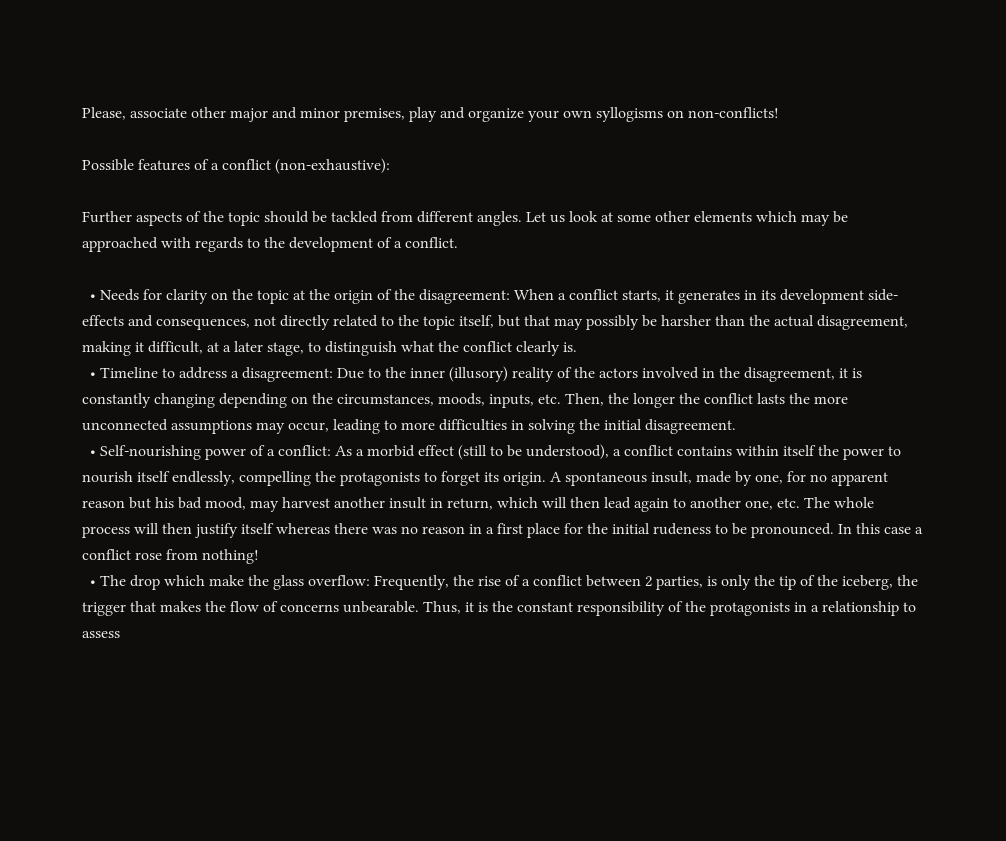Please, associate other major and minor premises, play and organize your own syllogisms on non-conflicts!

Possible features of a conflict (non-exhaustive):

Further aspects of the topic should be tackled from different angles. Let us look at some other elements which may be approached with regards to the development of a conflict.

  • Needs for clarity on the topic at the origin of the disagreement: When a conflict starts, it generates in its development side-effects and consequences, not directly related to the topic itself, but that may possibly be harsher than the actual disagreement, making it difficult, at a later stage, to distinguish what the conflict clearly is.
  • Timeline to address a disagreement: Due to the inner (illusory) reality of the actors involved in the disagreement, it is constantly changing depending on the circumstances, moods, inputs, etc. Then, the longer the conflict lasts the more unconnected assumptions may occur, leading to more difficulties in solving the initial disagreement.
  • Self-nourishing power of a conflict: As a morbid effect (still to be understood), a conflict contains within itself the power to nourish itself endlessly, compelling the protagonists to forget its origin. A spontaneous insult, made by one, for no apparent reason but his bad mood, may harvest another insult in return, which will then lead again to another one, etc. The whole process will then justify itself whereas there was no reason in a first place for the initial rudeness to be pronounced. In this case a conflict rose from nothing!
  • The drop which make the glass overflow: Frequently, the rise of a conflict between 2 parties, is only the tip of the iceberg, the trigger that makes the flow of concerns unbearable. Thus, it is the constant responsibility of the protagonists in a relationship to assess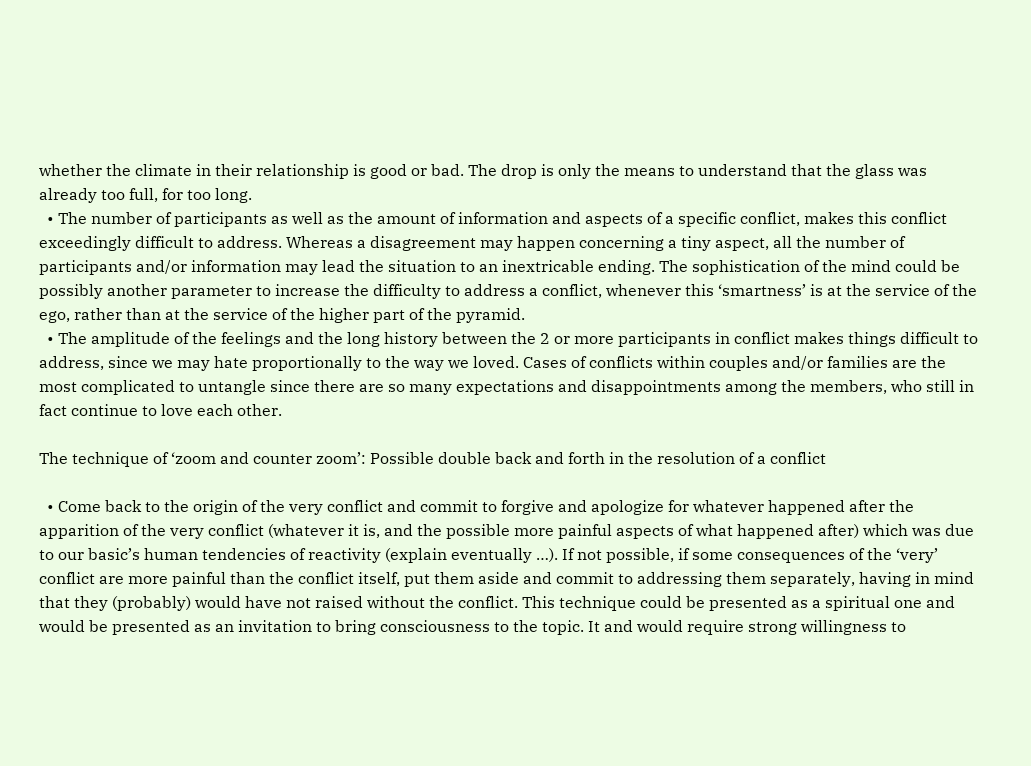whether the climate in their relationship is good or bad. The drop is only the means to understand that the glass was already too full, for too long.
  • The number of participants as well as the amount of information and aspects of a specific conflict, makes this conflict exceedingly difficult to address. Whereas a disagreement may happen concerning a tiny aspect, all the number of participants and/or information may lead the situation to an inextricable ending. The sophistication of the mind could be possibly another parameter to increase the difficulty to address a conflict, whenever this ‘smartness’ is at the service of the ego, rather than at the service of the higher part of the pyramid.
  • The amplitude of the feelings and the long history between the 2 or more participants in conflict makes things difficult to address, since we may hate proportionally to the way we loved. Cases of conflicts within couples and/or families are the most complicated to untangle since there are so many expectations and disappointments among the members, who still in fact continue to love each other.

The technique of ‘zoom and counter zoom’: Possible double back and forth in the resolution of a conflict

  • Come back to the origin of the very conflict and commit to forgive and apologize for whatever happened after the apparition of the very conflict (whatever it is, and the possible more painful aspects of what happened after) which was due to our basic’s human tendencies of reactivity (explain eventually …). If not possible, if some consequences of the ‘very’ conflict are more painful than the conflict itself, put them aside and commit to addressing them separately, having in mind that they (probably) would have not raised without the conflict. This technique could be presented as a spiritual one and would be presented as an invitation to bring consciousness to the topic. It and would require strong willingness to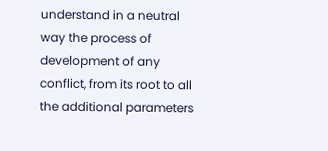understand in a neutral way the process of development of any conflict, from its root to all the additional parameters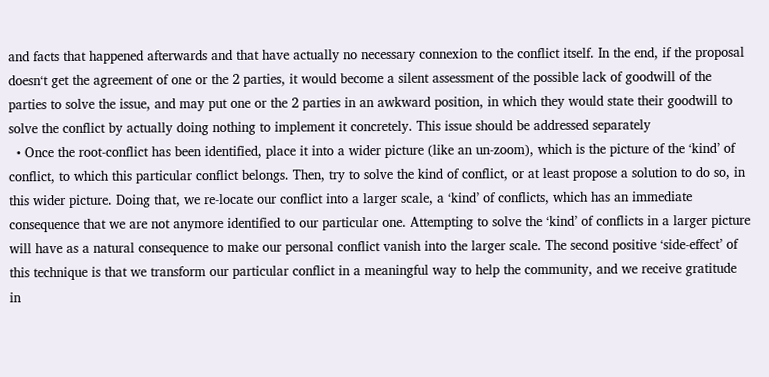and facts that happened afterwards and that have actually no necessary connexion to the conflict itself. In the end, if the proposal doesn‘t get the agreement of one or the 2 parties, it would become a silent assessment of the possible lack of goodwill of the parties to solve the issue, and may put one or the 2 parties in an awkward position, in which they would state their goodwill to solve the conflict by actually doing nothing to implement it concretely. This issue should be addressed separately
  • Once the root-conflict has been identified, place it into a wider picture (like an un-zoom), which is the picture of the ‘kind’ of conflict, to which this particular conflict belongs. Then, try to solve the kind of conflict, or at least propose a solution to do so, in this wider picture. Doing that, we re-locate our conflict into a larger scale, a ‘kind’ of conflicts, which has an immediate consequence that we are not anymore identified to our particular one. Attempting to solve the ‘kind’ of conflicts in a larger picture will have as a natural consequence to make our personal conflict vanish into the larger scale. The second positive ‘side-effect’ of this technique is that we transform our particular conflict in a meaningful way to help the community, and we receive gratitude in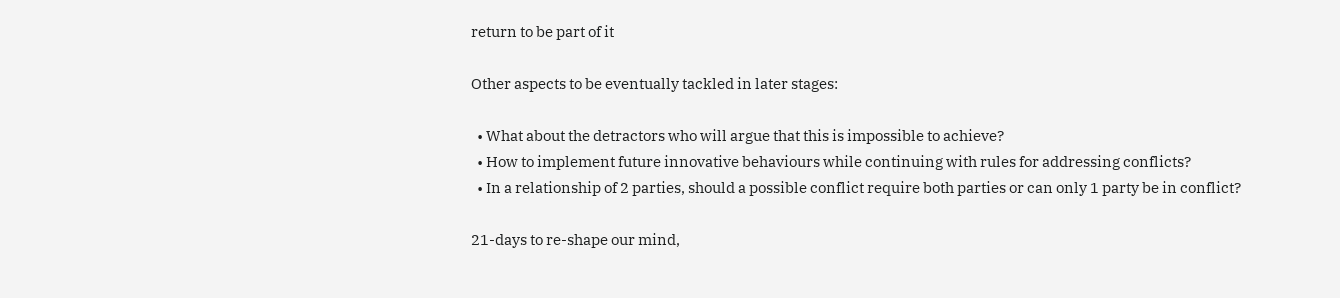return to be part of it

Other aspects to be eventually tackled in later stages:

  • What about the detractors who will argue that this is impossible to achieve?
  • How to implement future innovative behaviours while continuing with rules for addressing conflicts?
  • In a relationship of 2 parties, should a possible conflict require both parties or can only 1 party be in conflict?

21-days to re-shape our mind,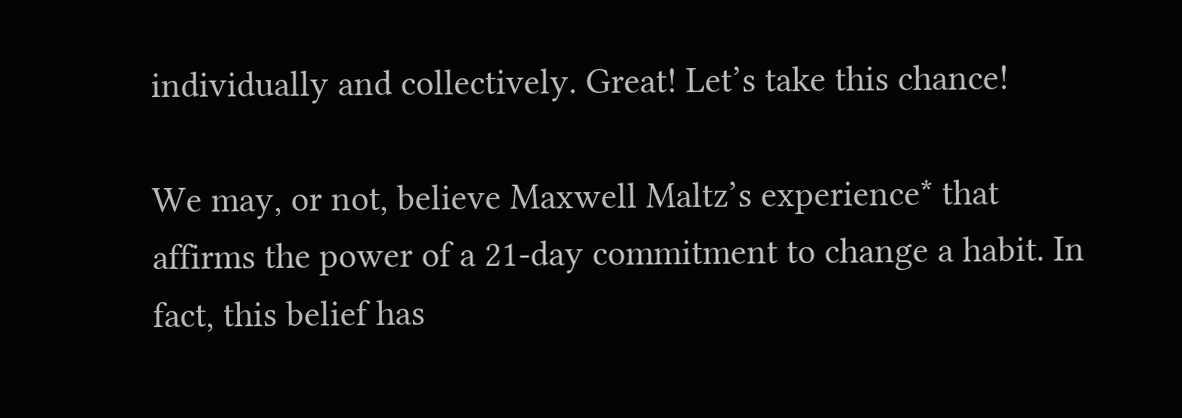individually and collectively. Great! Let’s take this chance!

We may, or not, believe Maxwell Maltz’s experience* that affirms the power of a 21-day commitment to change a habit. In fact, this belief has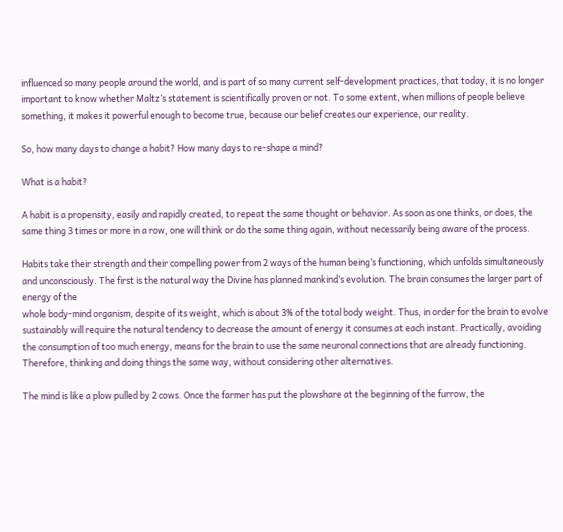influenced so many people around the world, and is part of so many current self-development practices, that today, it is no longer important to know whether Maltz’s statement is scientifically proven or not. To some extent, when millions of people believe something, it makes it powerful enough to become true, because our belief creates our experience, our reality.

So, how many days to change a habit? How many days to re-shape a mind?

What is a habit?

A habit is a propensity, easily and rapidly created, to repeat the same thought or behavior. As soon as one thinks, or does, the same thing 3 times or more in a row, one will think or do the same thing again, without necessarily being aware of the process.

Habits take their strength and their compelling power from 2 ways of the human being’s functioning, which unfolds simultaneously and unconsciously. The first is the natural way the Divine has planned mankind’s evolution. The brain consumes the larger part of energy of the
whole body-mind organism, despite of its weight, which is about 3% of the total body weight. Thus, in order for the brain to evolve sustainably will require the natural tendency to decrease the amount of energy it consumes at each instant. Practically, avoiding the consumption of too much energy, means for the brain to use the same neuronal connections that are already functioning. Therefore, thinking and doing things the same way, without considering other alternatives.

The mind is like a plow pulled by 2 cows. Once the farmer has put the plowshare at the beginning of the furrow, the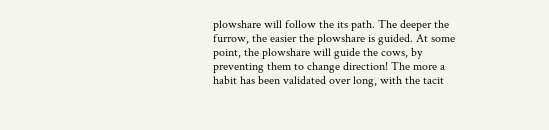plowshare will follow the its path. The deeper the furrow, the easier the plowshare is guided. At some point, the plowshare will guide the cows, by preventing them to change direction! The more a habit has been validated over long, with the tacit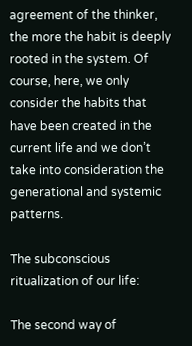agreement of the thinker, the more the habit is deeply rooted in the system. Of course, here, we only consider the habits that have been created in the current life and we don’t take into consideration the generational and systemic patterns.

The subconscious ritualization of our life:

The second way of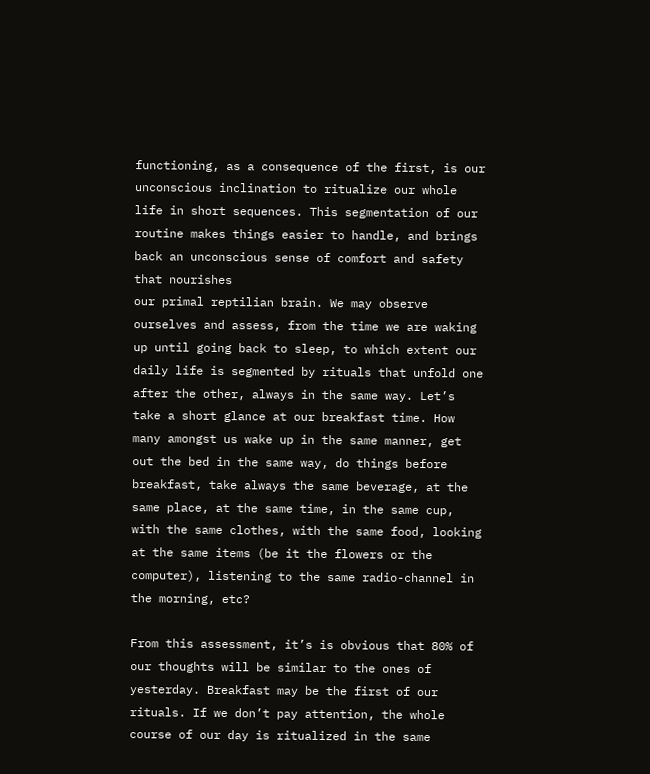functioning, as a consequence of the first, is our unconscious inclination to ritualize our whole life in short sequences. This segmentation of our routine makes things easier to handle, and brings back an unconscious sense of comfort and safety that nourishes
our primal reptilian brain. We may observe ourselves and assess, from the time we are waking up until going back to sleep, to which extent our daily life is segmented by rituals that unfold one after the other, always in the same way. Let’s take a short glance at our breakfast time. How many amongst us wake up in the same manner, get out the bed in the same way, do things before breakfast, take always the same beverage, at the same place, at the same time, in the same cup, with the same clothes, with the same food, looking at the same items (be it the flowers or the computer), listening to the same radio-channel in the morning, etc?

From this assessment, it’s is obvious that 80% of our thoughts will be similar to the ones of yesterday. Breakfast may be the first of our rituals. If we don’t pay attention, the whole course of our day is ritualized in the same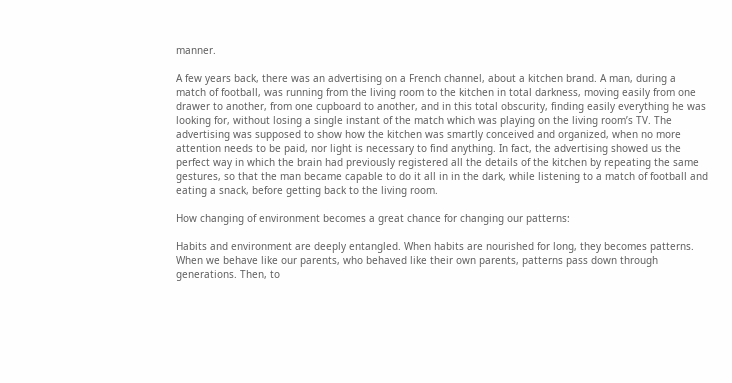manner.

A few years back, there was an advertising on a French channel, about a kitchen brand. A man, during a match of football, was running from the living room to the kitchen in total darkness, moving easily from one drawer to another, from one cupboard to another, and in this total obscurity, finding easily everything he was looking for, without losing a single instant of the match which was playing on the living room’s TV. The advertising was supposed to show how the kitchen was smartly conceived and organized, when no more attention needs to be paid, nor light is necessary to find anything. In fact, the advertising showed us the perfect way in which the brain had previously registered all the details of the kitchen by repeating the same gestures, so that the man became capable to do it all in in the dark, while listening to a match of football and eating a snack, before getting back to the living room.

How changing of environment becomes a great chance for changing our patterns:

Habits and environment are deeply entangled. When habits are nourished for long, they becomes patterns. When we behave like our parents, who behaved like their own parents, patterns pass down through generations. Then, to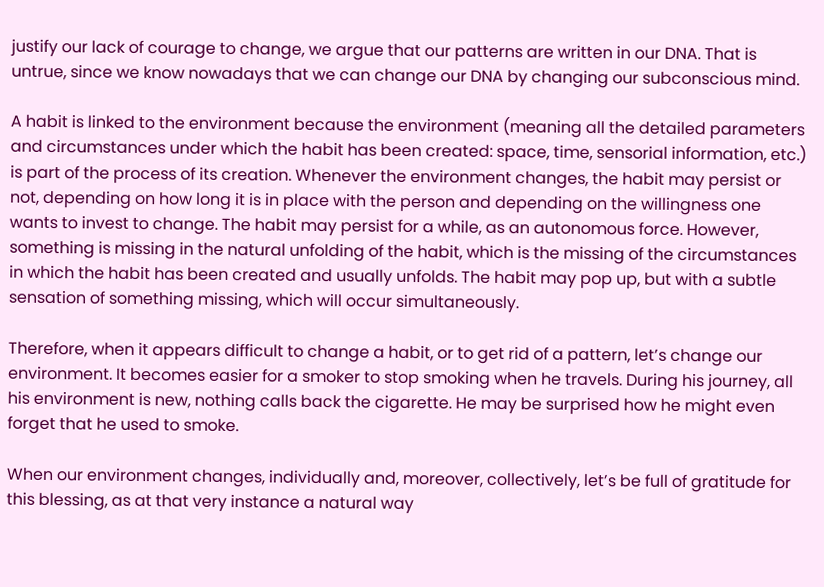justify our lack of courage to change, we argue that our patterns are written in our DNA. That is untrue, since we know nowadays that we can change our DNA by changing our subconscious mind.

A habit is linked to the environment because the environment (meaning all the detailed parameters and circumstances under which the habit has been created: space, time, sensorial information, etc.) is part of the process of its creation. Whenever the environment changes, the habit may persist or not, depending on how long it is in place with the person and depending on the willingness one wants to invest to change. The habit may persist for a while, as an autonomous force. However, something is missing in the natural unfolding of the habit, which is the missing of the circumstances in which the habit has been created and usually unfolds. The habit may pop up, but with a subtle sensation of something missing, which will occur simultaneously.

Therefore, when it appears difficult to change a habit, or to get rid of a pattern, let’s change our environment. It becomes easier for a smoker to stop smoking when he travels. During his journey, all his environment is new, nothing calls back the cigarette. He may be surprised how he might even forget that he used to smoke.

When our environment changes, individually and, moreover, collectively, let’s be full of gratitude for this blessing, as at that very instance a natural way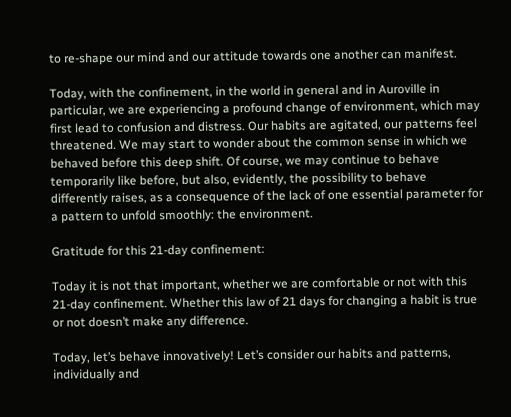to re-shape our mind and our attitude towards one another can manifest.

Today, with the confinement, in the world in general and in Auroville in particular, we are experiencing a profound change of environment, which may first lead to confusion and distress. Our habits are agitated, our patterns feel threatened. We may start to wonder about the common sense in which we behaved before this deep shift. Of course, we may continue to behave temporarily like before, but also, evidently, the possibility to behave differently raises, as a consequence of the lack of one essential parameter for a pattern to unfold smoothly: the environment.

Gratitude for this 21-day confinement:

Today it is not that important, whether we are comfortable or not with this 21-day confinement. Whether this law of 21 days for changing a habit is true or not doesn’t make any difference.

Today, let’s behave innovatively! Let’s consider our habits and patterns, individually and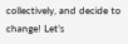collectively, and decide to change! Let’s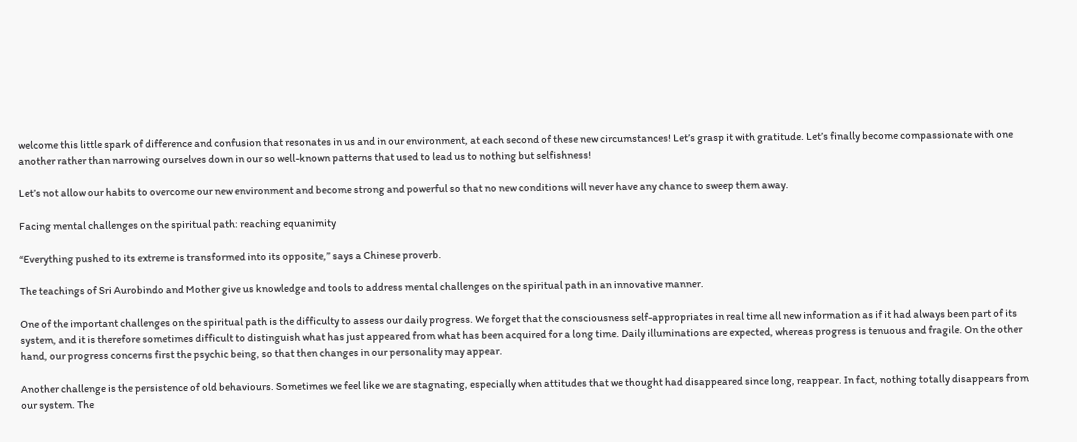welcome this little spark of difference and confusion that resonates in us and in our environment, at each second of these new circumstances! Let’s grasp it with gratitude. Let’s finally become compassionate with one another rather than narrowing ourselves down in our so well-known patterns that used to lead us to nothing but selfishness!

Let’s not allow our habits to overcome our new environment and become strong and powerful so that no new conditions will never have any chance to sweep them away.

Facing mental challenges on the spiritual path: reaching equanimity

“Everything pushed to its extreme is transformed into its opposite,” says a Chinese proverb.

The teachings of Sri Aurobindo and Mother give us knowledge and tools to address mental challenges on the spiritual path in an innovative manner.

One of the important challenges on the spiritual path is the difficulty to assess our daily progress. We forget that the consciousness self-appropriates in real time all new information as if it had always been part of its system, and it is therefore sometimes difficult to distinguish what has just appeared from what has been acquired for a long time. Daily illuminations are expected, whereas progress is tenuous and fragile. On the other hand, our progress concerns first the psychic being, so that then changes in our personality may appear.

Another challenge is the persistence of old behaviours. Sometimes we feel like we are stagnating, especially when attitudes that we thought had disappeared since long, reappear. In fact, nothing totally disappears from our system. The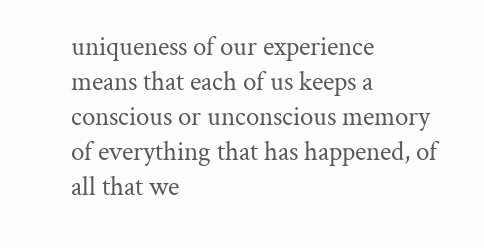uniqueness of our experience means that each of us keeps a conscious or unconscious memory of everything that has happened, of all that we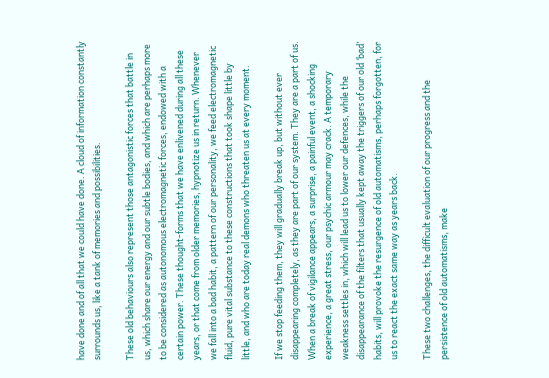have done and of all that we could have done. A cloud of information constantly surrounds us, like a tank of memories and possibilities.

These old behaviours also represent those antagonistic forces that battle in us, which share our energy and our subtle bodies, and which are perhaps more to be considered as autonomous electromagnetic forces, endowed with a certain power. These thought-forms that we have enlivened during all these years, or that come from older memories, hypnotize us in return. Whenever we fall into a bad habit, a pattern of our personality, we feed electromagnetic fluid, pure vital substance to these constructions that took shape little by little, and who are today real demons who threaten us at every moment.

If we stop feeding them, they will gradually break up, but without ever disappearing completely, as they are part of our system. They are a part of us. When a break of vigilance appears, a surprise, a painful event, a shocking experience, a great stress, our psychic armour may crack. A temporary weakness settles in, which will lead us to lower our defences, while the disappearance of the filters that usually kept away the triggers of our old ‘bad’ habits, will provoke the resurgence of old automatisms, perhaps forgotten, for us to react the exact same way as years back.

These two challenges, the difficult evaluation of our progress and the persistence of old automatisms, make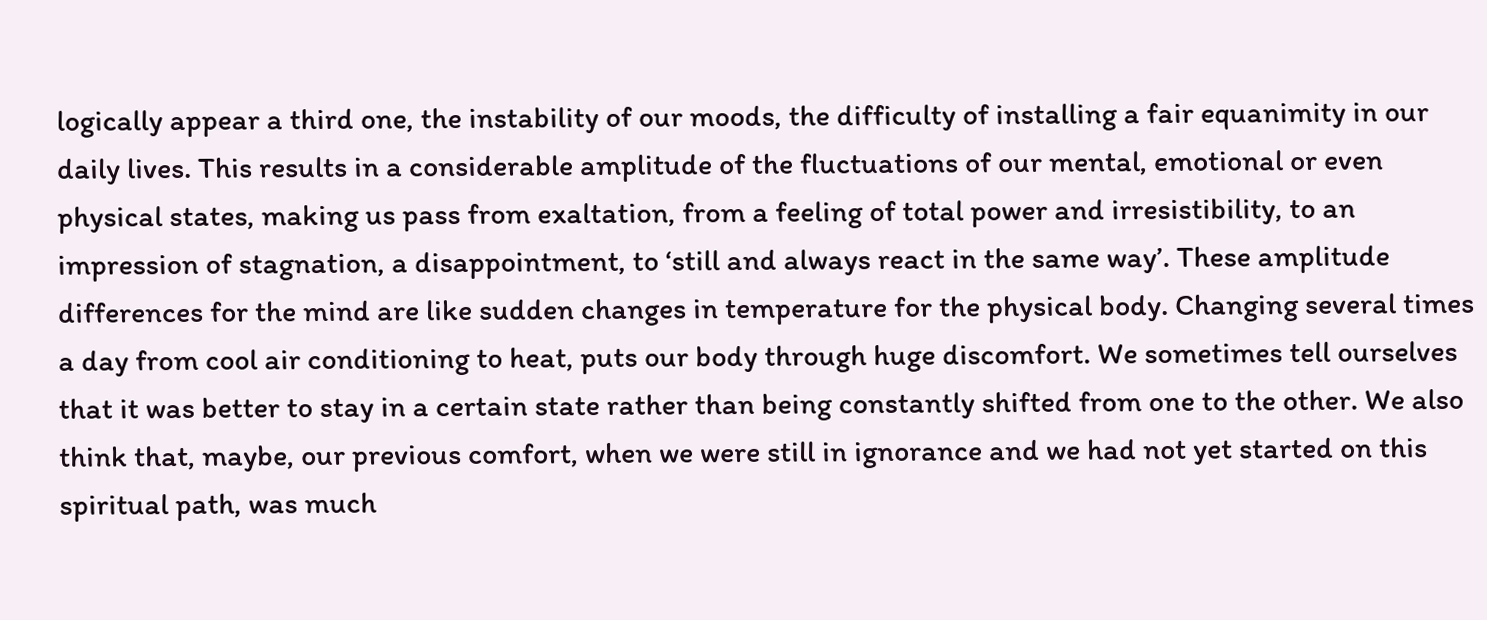logically appear a third one, the instability of our moods, the difficulty of installing a fair equanimity in our daily lives. This results in a considerable amplitude of the fluctuations of our mental, emotional or even physical states, making us pass from exaltation, from a feeling of total power and irresistibility, to an impression of stagnation, a disappointment, to ‘still and always react in the same way’. These amplitude differences for the mind are like sudden changes in temperature for the physical body. Changing several times a day from cool air conditioning to heat, puts our body through huge discomfort. We sometimes tell ourselves that it was better to stay in a certain state rather than being constantly shifted from one to the other. We also think that, maybe, our previous comfort, when we were still in ignorance and we had not yet started on this spiritual path, was much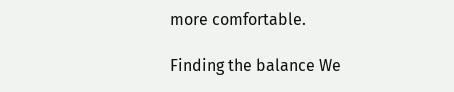more comfortable.

Finding the balance We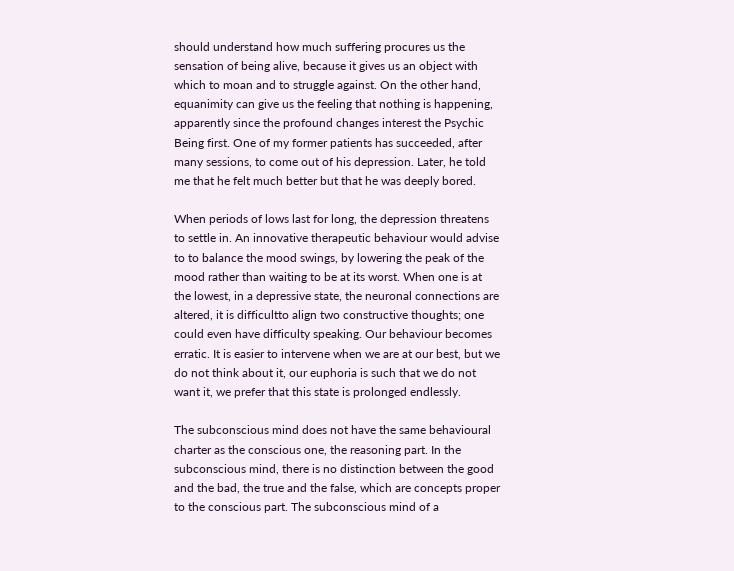should understand how much suffering procures us the sensation of being alive, because it gives us an object with which to moan and to struggle against. On the other hand, equanimity can give us the feeling that nothing is happening, apparently since the profound changes interest the Psychic Being first. One of my former patients has succeeded, after many sessions, to come out of his depression. Later, he told me that he felt much better but that he was deeply bored.

When periods of lows last for long, the depression threatens to settle in. An innovative therapeutic behaviour would advise to to balance the mood swings, by lowering the peak of the mood rather than waiting to be at its worst. When one is at the lowest, in a depressive state, the neuronal connections are altered, it is difficultto align two constructive thoughts; one could even have difficulty speaking. Our behaviour becomes erratic. It is easier to intervene when we are at our best, but we do not think about it, our euphoria is such that we do not want it, we prefer that this state is prolonged endlessly.

The subconscious mind does not have the same behavioural charter as the conscious one, the reasoning part. In the subconscious mind, there is no distinction between the good and the bad, the true and the false, which are concepts proper to the conscious part. The subconscious mind of a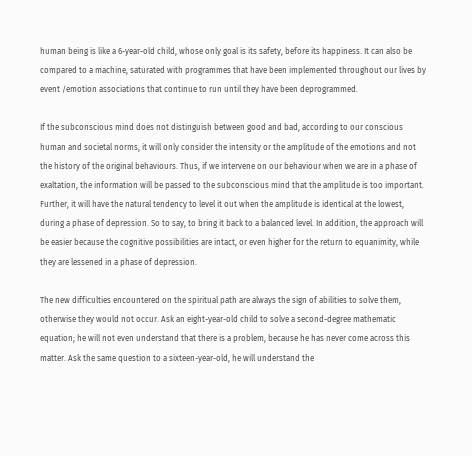human being is like a 6-year-old child, whose only goal is its safety, before its happiness. It can also be compared to a machine, saturated with programmes that have been implemented throughout our lives by event /emotion associations that continue to run until they have been deprogrammed.

If the subconscious mind does not distinguish between good and bad, according to our conscious human and societal norms, it will only consider the intensity or the amplitude of the emotions and not the history of the original behaviours. Thus, if we intervene on our behaviour when we are in a phase of exaltation, the information will be passed to the subconscious mind that the amplitude is too important. Further, it will have the natural tendency to level it out when the amplitude is identical at the lowest, during a phase of depression. So to say, to bring it back to a balanced level. In addition, the approach will be easier because the cognitive possibilities are intact, or even higher for the return to equanimity, while they are lessened in a phase of depression.

The new difficulties encountered on the spiritual path are always the sign of abilities to solve them, otherwise they would not occur. Ask an eight-year-old child to solve a second-degree mathematic equation; he will not even understand that there is a problem, because he has never come across this matter. Ask the same question to a sixteen-year-old, he will understand the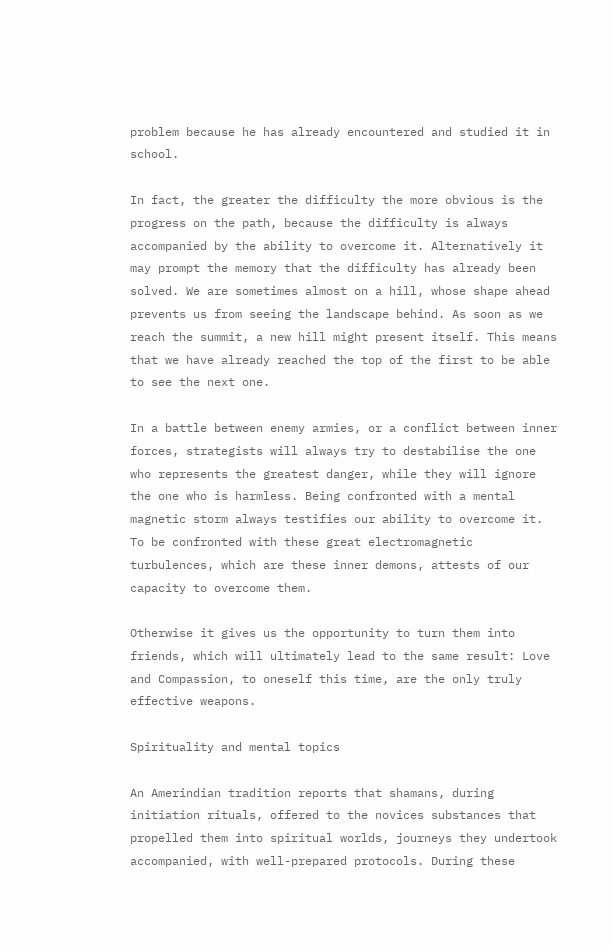problem because he has already encountered and studied it in school.

In fact, the greater the difficulty the more obvious is the progress on the path, because the difficulty is always accompanied by the ability to overcome it. Alternatively it may prompt the memory that the difficulty has already been solved. We are sometimes almost on a hill, whose shape ahead prevents us from seeing the landscape behind. As soon as we reach the summit, a new hill might present itself. This means that we have already reached the top of the first to be able to see the next one.

In a battle between enemy armies, or a conflict between inner forces, strategists will always try to destabilise the one who represents the greatest danger, while they will ignore the one who is harmless. Being confronted with a mental magnetic storm always testifies our ability to overcome it. To be confronted with these great electromagnetic turbulences, which are these inner demons, attests of our capacity to overcome them.

Otherwise it gives us the opportunity to turn them into friends, which will ultimately lead to the same result: Love and Compassion, to oneself this time, are the only truly effective weapons.

Spirituality and mental topics

An Amerindian tradition reports that shamans, during initiation rituals, offered to the novices substances that propelled them into spiritual worlds, journeys they undertook accompanied, with well-prepared protocols. During these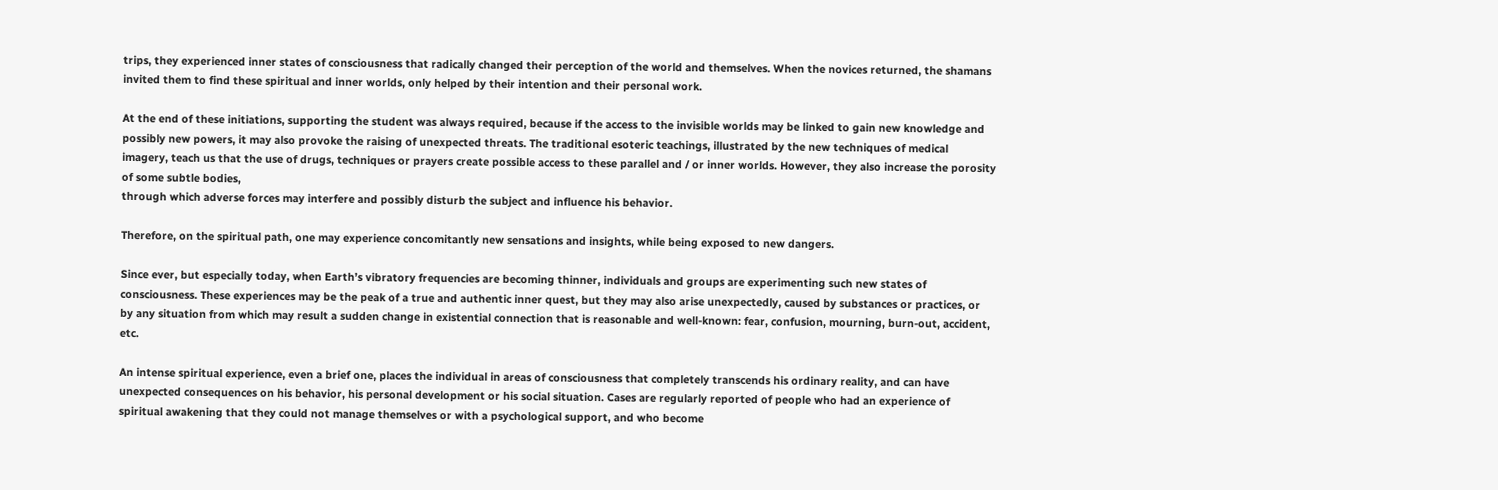trips, they experienced inner states of consciousness that radically changed their perception of the world and themselves. When the novices returned, the shamans invited them to find these spiritual and inner worlds, only helped by their intention and their personal work.

At the end of these initiations, supporting the student was always required, because if the access to the invisible worlds may be linked to gain new knowledge and possibly new powers, it may also provoke the raising of unexpected threats. The traditional esoteric teachings, illustrated by the new techniques of medical imagery, teach us that the use of drugs, techniques or prayers create possible access to these parallel and / or inner worlds. However, they also increase the porosity of some subtle bodies,
through which adverse forces may interfere and possibly disturb the subject and influence his behavior.

Therefore, on the spiritual path, one may experience concomitantly new sensations and insights, while being exposed to new dangers.

Since ever, but especially today, when Earth’s vibratory frequencies are becoming thinner, individuals and groups are experimenting such new states of consciousness. These experiences may be the peak of a true and authentic inner quest, but they may also arise unexpectedly, caused by substances or practices, or by any situation from which may result a sudden change in existential connection that is reasonable and well-known: fear, confusion, mourning, burn-out, accident, etc.

An intense spiritual experience, even a brief one, places the individual in areas of consciousness that completely transcends his ordinary reality, and can have unexpected consequences on his behavior, his personal development or his social situation. Cases are regularly reported of people who had an experience of spiritual awakening that they could not manage themselves or with a psychological support, and who become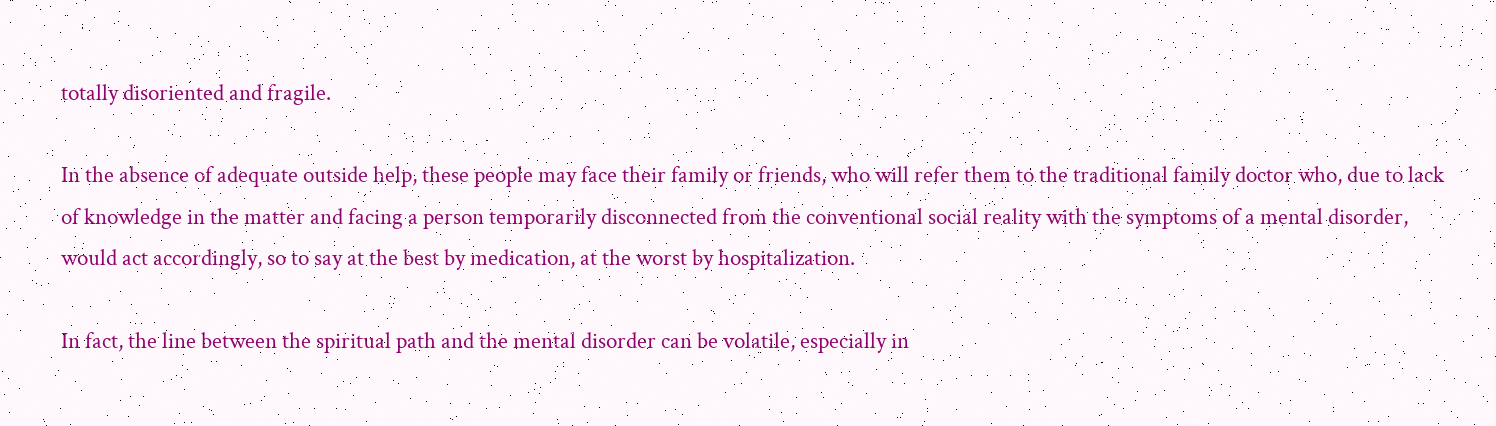totally disoriented and fragile.

In the absence of adequate outside help, these people may face their family or friends, who will refer them to the traditional family doctor who, due to lack of knowledge in the matter and facing a person temporarily disconnected from the conventional social reality with the symptoms of a mental disorder, would act accordingly, so to say at the best by medication, at the worst by hospitalization.

In fact, the line between the spiritual path and the mental disorder can be volatile, especially in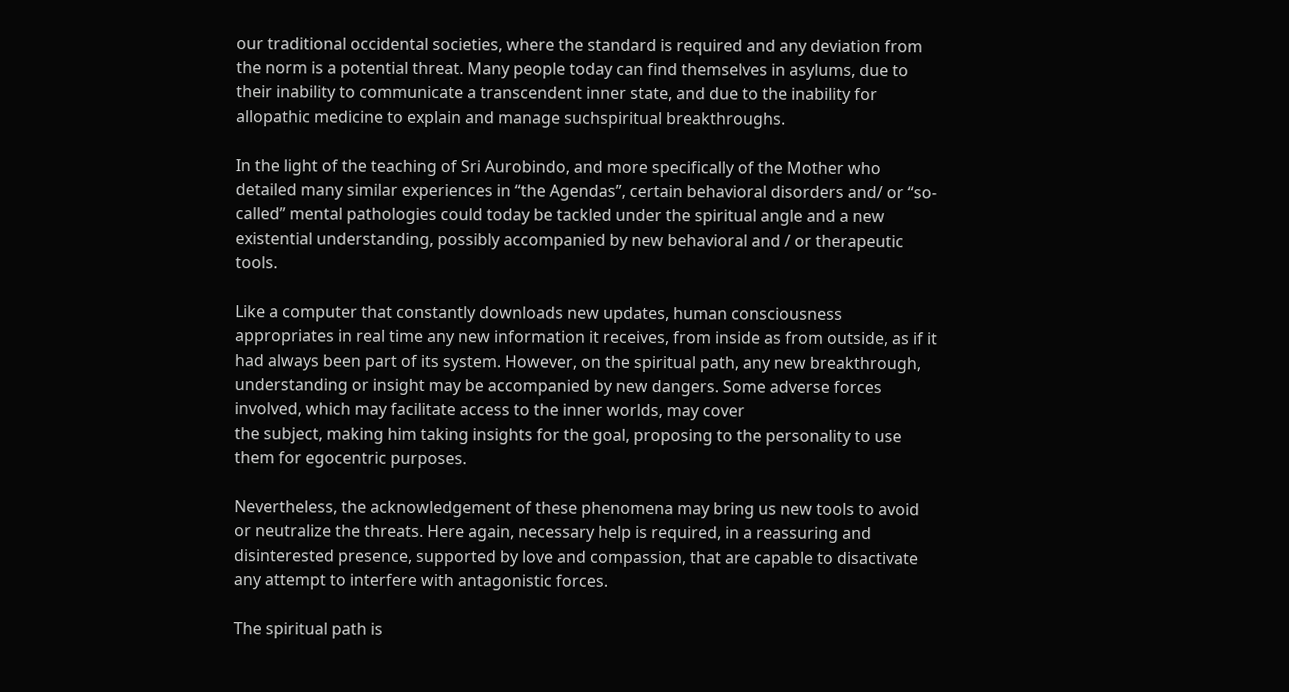our traditional occidental societies, where the standard is required and any deviation from the norm is a potential threat. Many people today can find themselves in asylums, due to their inability to communicate a transcendent inner state, and due to the inability for allopathic medicine to explain and manage suchspiritual breakthroughs.

In the light of the teaching of Sri Aurobindo, and more specifically of the Mother who detailed many similar experiences in “the Agendas”, certain behavioral disorders and/ or “so-called” mental pathologies could today be tackled under the spiritual angle and a new existential understanding, possibly accompanied by new behavioral and / or therapeutic tools.

Like a computer that constantly downloads new updates, human consciousness appropriates in real time any new information it receives, from inside as from outside, as if it had always been part of its system. However, on the spiritual path, any new breakthrough, understanding or insight may be accompanied by new dangers. Some adverse forces involved, which may facilitate access to the inner worlds, may cover
the subject, making him taking insights for the goal, proposing to the personality to use them for egocentric purposes.

Nevertheless, the acknowledgement of these phenomena may bring us new tools to avoid or neutralize the threats. Here again, necessary help is required, in a reassuring and disinterested presence, supported by love and compassion, that are capable to disactivate any attempt to interfere with antagonistic forces.

The spiritual path is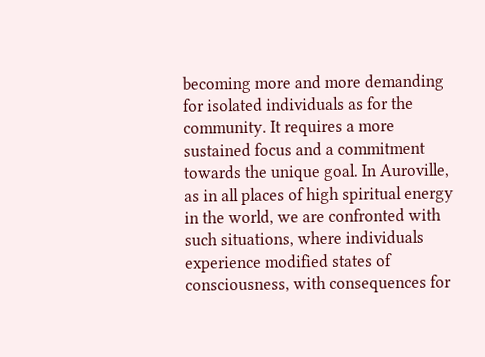becoming more and more demanding for isolated individuals as for the community. It requires a more sustained focus and a commitment towards the unique goal. In Auroville, as in all places of high spiritual energy in the world, we are confronted with such situations, where individuals experience modified states of consciousness, with consequences for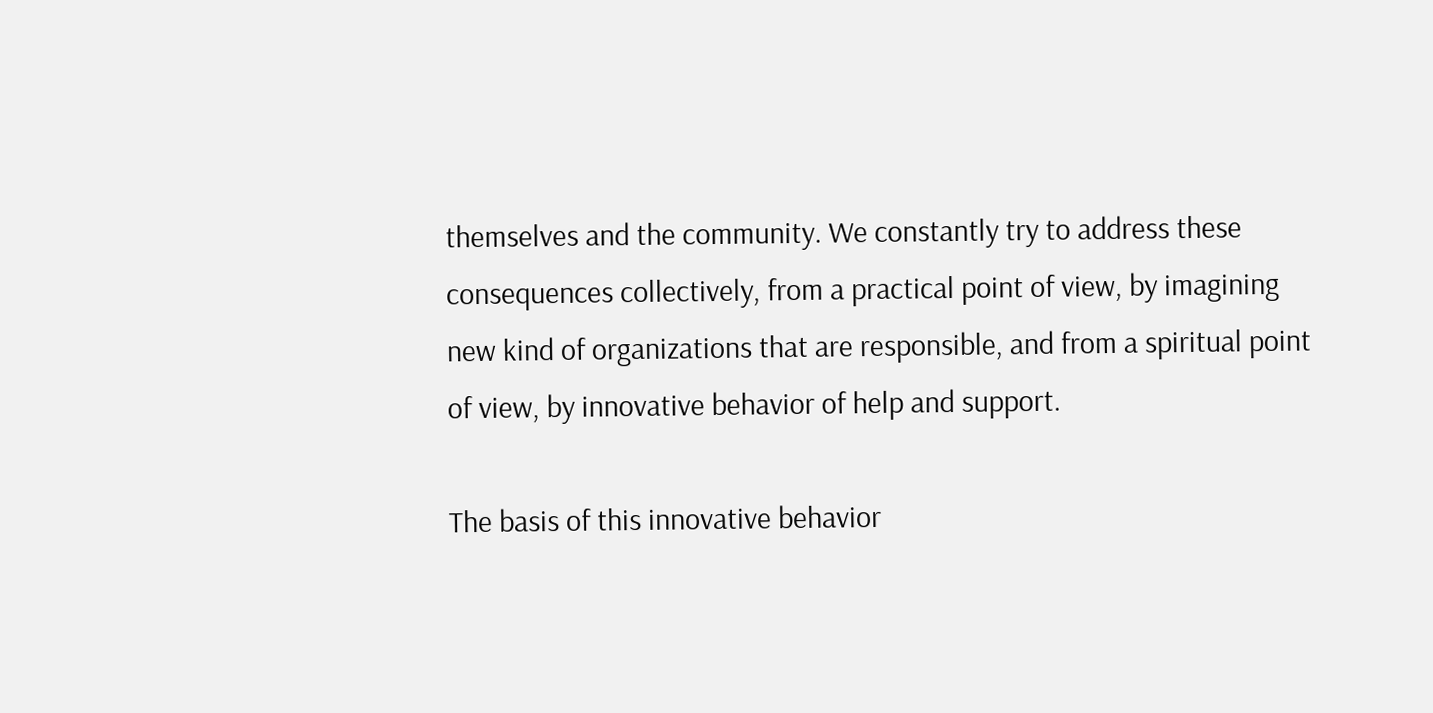themselves and the community. We constantly try to address these consequences collectively, from a practical point of view, by imagining new kind of organizations that are responsible, and from a spiritual point of view, by innovative behavior of help and support.

The basis of this innovative behavior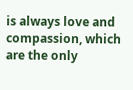is always love and compassion, which are the only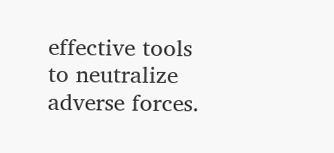effective tools to neutralize adverse forces.